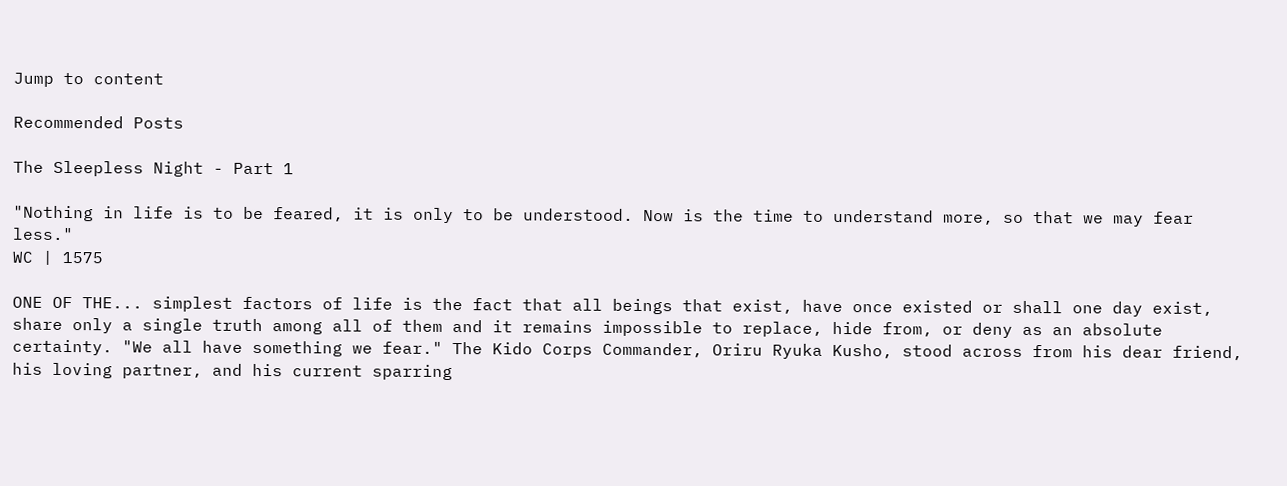Jump to content

Recommended Posts

The Sleepless Night - Part 1

"Nothing in life is to be feared, it is only to be understood. Now is the time to understand more, so that we may fear less."
WC | 1575

ONE OF THE... simplest factors of life is the fact that all beings that exist, have once existed or shall one day exist, share only a single truth among all of them and it remains impossible to replace, hide from, or deny as an absolute certainty. "We all have something we fear." The Kido Corps Commander, Oriru Ryuka Kusho, stood across from his dear friend, his loving partner, and his current sparring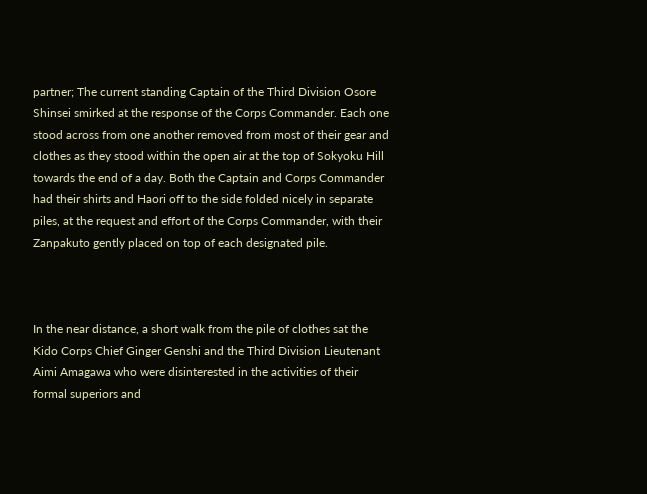partner; The current standing Captain of the Third Division Osore Shinsei smirked at the response of the Corps Commander. Each one stood across from one another removed from most of their gear and clothes as they stood within the open air at the top of Sokyoku Hill towards the end of a day. Both the Captain and Corps Commander had their shirts and Haori off to the side folded nicely in separate piles, at the request and effort of the Corps Commander, with their Zanpakuto gently placed on top of each designated pile.



In the near distance, a short walk from the pile of clothes sat the Kido Corps Chief Ginger Genshi and the Third Division Lieutenant Aimi Amagawa who were disinterested in the activities of their formal superiors and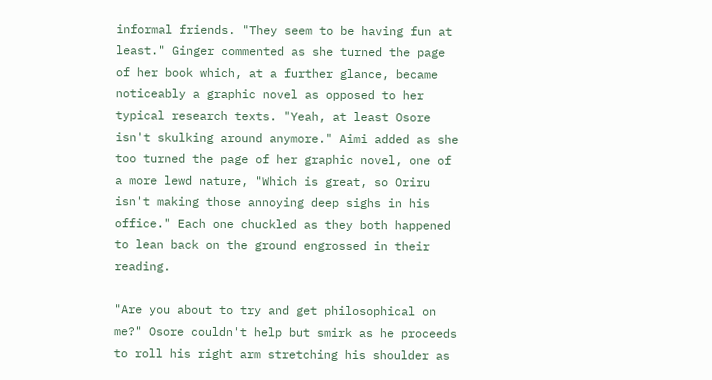informal friends. "They seem to be having fun at least." Ginger commented as she turned the page of her book which, at a further glance, became noticeably a graphic novel as opposed to her typical research texts. "Yeah, at least Osore isn't skulking around anymore." Aimi added as she too turned the page of her graphic novel, one of a more lewd nature, "Which is great, so Oriru isn't making those annoying deep sighs in his office." Each one chuckled as they both happened to lean back on the ground engrossed in their reading.

"Are you about to try and get philosophical on me?" Osore couldn't help but smirk as he proceeds to roll his right arm stretching his shoulder as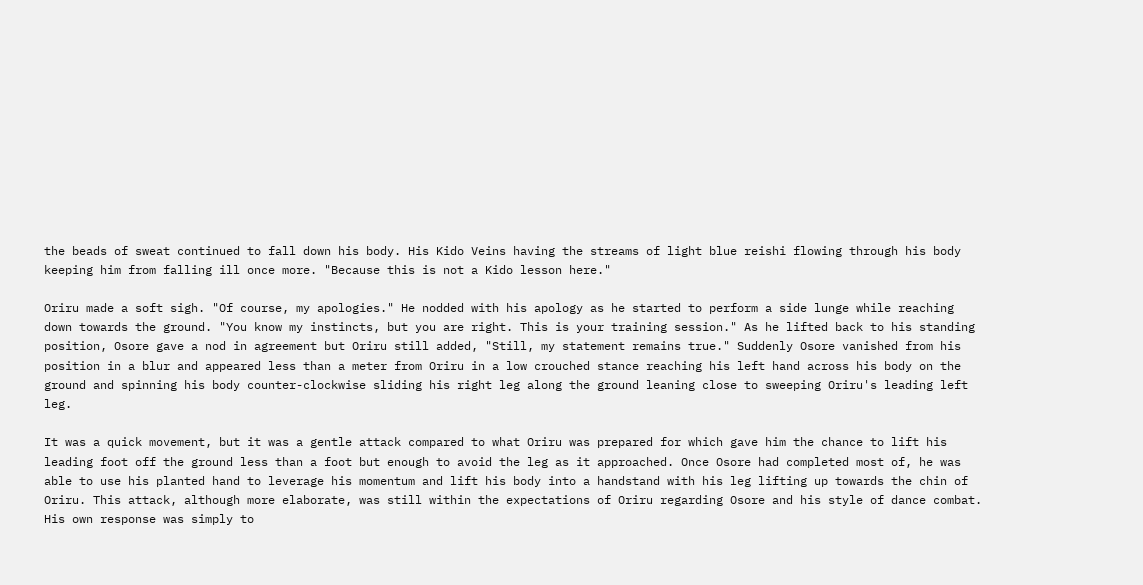the beads of sweat continued to fall down his body. His Kido Veins having the streams of light blue reishi flowing through his body keeping him from falling ill once more. "Because this is not a Kido lesson here."

Oriru made a soft sigh. "Of course, my apologies." He nodded with his apology as he started to perform a side lunge while reaching down towards the ground. "You know my instincts, but you are right. This is your training session." As he lifted back to his standing position, Osore gave a nod in agreement but Oriru still added, "Still, my statement remains true." Suddenly Osore vanished from his position in a blur and appeared less than a meter from Oriru in a low crouched stance reaching his left hand across his body on the ground and spinning his body counter-clockwise sliding his right leg along the ground leaning close to sweeping Oriru's leading left leg.

It was a quick movement, but it was a gentle attack compared to what Oriru was prepared for which gave him the chance to lift his leading foot off the ground less than a foot but enough to avoid the leg as it approached. Once Osore had completed most of, he was able to use his planted hand to leverage his momentum and lift his body into a handstand with his leg lifting up towards the chin of Oriru. This attack, although more elaborate, was still within the expectations of Oriru regarding Osore and his style of dance combat. His own response was simply to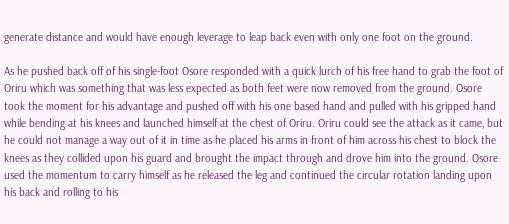generate distance and would have enough leverage to leap back even with only one foot on the ground.

As he pushed back off of his single-foot Osore responded with a quick lurch of his free hand to grab the foot of Oriru which was something that was less expected as both feet were now removed from the ground. Osore took the moment for his advantage and pushed off with his one based hand and pulled with his gripped hand while bending at his knees and launched himself at the chest of Oriru. Oriru could see the attack as it came, but he could not manage a way out of it in time as he placed his arms in front of him across his chest to block the knees as they collided upon his guard and brought the impact through and drove him into the ground. Osore used the momentum to carry himself as he released the leg and continued the circular rotation landing upon his back and rolling to his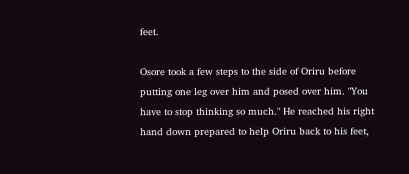feet.

Osore took a few steps to the side of Oriru before putting one leg over him and posed over him. "You have to stop thinking so much." He reached his right hand down prepared to help Oriru back to his feet,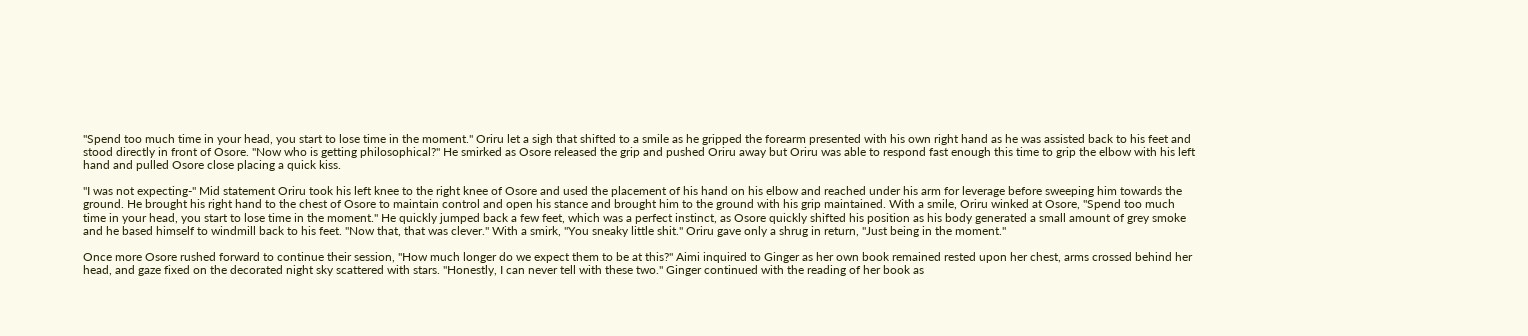"Spend too much time in your head, you start to lose time in the moment." Oriru let a sigh that shifted to a smile as he gripped the forearm presented with his own right hand as he was assisted back to his feet and stood directly in front of Osore. "Now who is getting philosophical?" He smirked as Osore released the grip and pushed Oriru away but Oriru was able to respond fast enough this time to grip the elbow with his left hand and pulled Osore close placing a quick kiss.

"I was not expecting-" Mid statement Oriru took his left knee to the right knee of Osore and used the placement of his hand on his elbow and reached under his arm for leverage before sweeping him towards the ground. He brought his right hand to the chest of Osore to maintain control and open his stance and brought him to the ground with his grip maintained. With a smile, Oriru winked at Osore, "Spend too much time in your head, you start to lose time in the moment." He quickly jumped back a few feet, which was a perfect instinct, as Osore quickly shifted his position as his body generated a small amount of grey smoke and he based himself to windmill back to his feet. "Now that, that was clever." With a smirk, "You sneaky little shit." Oriru gave only a shrug in return, "Just being in the moment."

Once more Osore rushed forward to continue their session, "How much longer do we expect them to be at this?" Aimi inquired to Ginger as her own book remained rested upon her chest, arms crossed behind her head, and gaze fixed on the decorated night sky scattered with stars. "Honestly, I can never tell with these two." Ginger continued with the reading of her book as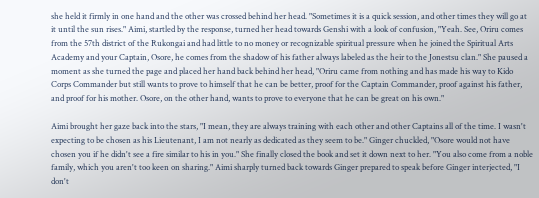she held it firmly in one hand and the other was crossed behind her head. "Sometimes it is a quick session, and other times they will go at it until the sun rises." Aimi, startled by the response, turned her head towards Genshi with a look of confusion, "Yeah. See, Oriru comes from the 57th district of the Rukongai and had little to no money or recognizable spiritual pressure when he joined the Spiritual Arts Academy and your Captain, Osore, he comes from the shadow of his father always labeled as the heir to the Jonestsu clan." She paused a moment as she turned the page and placed her hand back behind her head, "Oriru came from nothing and has made his way to Kido Corps Commander but still wants to prove to himself that he can be better, proof for the Captain Commander, proof against his father, and proof for his mother. Osore, on the other hand, wants to prove to everyone that he can be great on his own."

Aimi brought her gaze back into the stars, "I mean, they are always training with each other and other Captains all of the time. I wasn't expecting to be chosen as his Lieutenant, I am not nearly as dedicated as they seem to be." Ginger chuckled, "Osore would not have chosen you if he didn't see a fire similar to his in you." She finally closed the book and set it down next to her. "You also come from a noble family, which you aren't too keen on sharing." Aimi sharply turned back towards Ginger prepared to speak before Ginger interjected, "I don't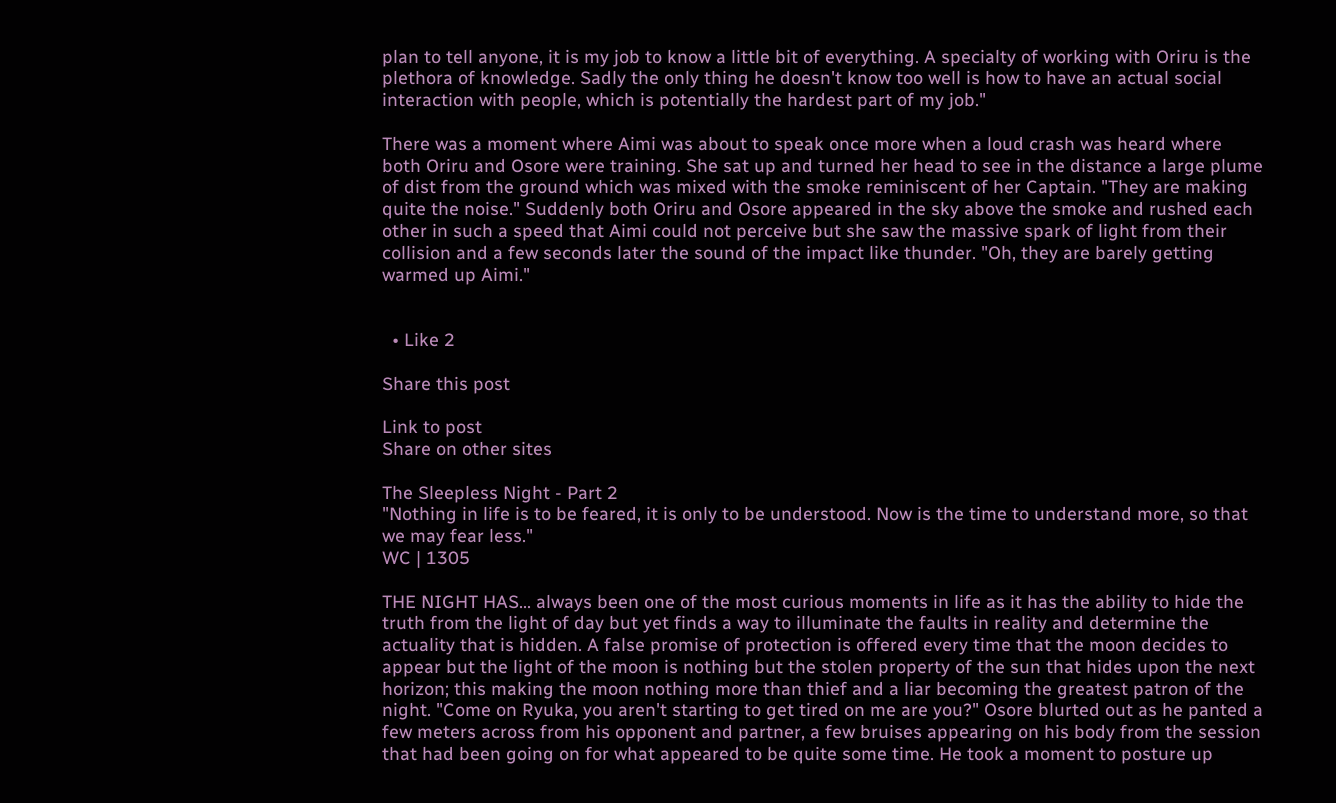plan to tell anyone, it is my job to know a little bit of everything. A specialty of working with Oriru is the plethora of knowledge. Sadly the only thing he doesn't know too well is how to have an actual social interaction with people, which is potentially the hardest part of my job."

There was a moment where Aimi was about to speak once more when a loud crash was heard where both Oriru and Osore were training. She sat up and turned her head to see in the distance a large plume of dist from the ground which was mixed with the smoke reminiscent of her Captain. "They are making quite the noise." Suddenly both Oriru and Osore appeared in the sky above the smoke and rushed each other in such a speed that Aimi could not perceive but she saw the massive spark of light from their collision and a few seconds later the sound of the impact like thunder. "Oh, they are barely getting warmed up Aimi."


  • Like 2

Share this post

Link to post
Share on other sites

The Sleepless Night - Part 2
"Nothing in life is to be feared, it is only to be understood. Now is the time to understand more, so that we may fear less."
WC | 1305

THE NIGHT HAS... always been one of the most curious moments in life as it has the ability to hide the truth from the light of day but yet finds a way to illuminate the faults in reality and determine the actuality that is hidden. A false promise of protection is offered every time that the moon decides to appear but the light of the moon is nothing but the stolen property of the sun that hides upon the next horizon; this making the moon nothing more than thief and a liar becoming the greatest patron of the night. "Come on Ryuka, you aren't starting to get tired on me are you?" Osore blurted out as he panted a few meters across from his opponent and partner, a few bruises appearing on his body from the session that had been going on for what appeared to be quite some time. He took a moment to posture up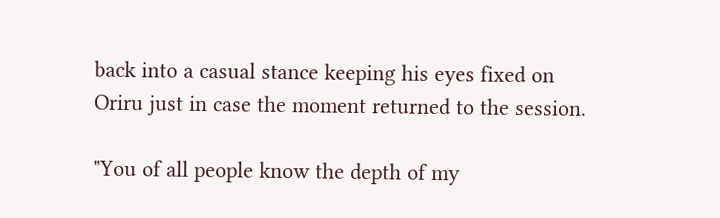back into a casual stance keeping his eyes fixed on Oriru just in case the moment returned to the session.

"You of all people know the depth of my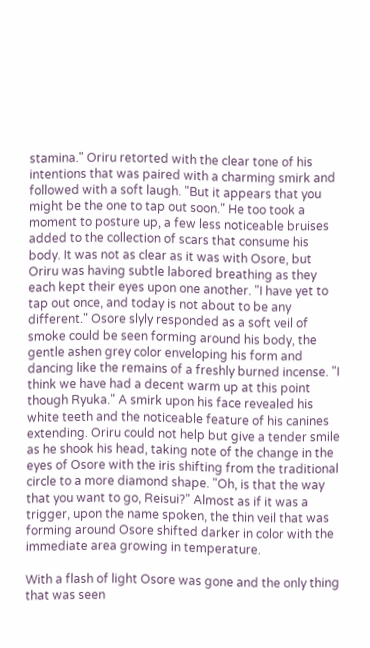stamina." Oriru retorted with the clear tone of his intentions that was paired with a charming smirk and followed with a soft laugh. "But it appears that you might be the one to tap out soon." He too took a moment to posture up, a few less noticeable bruises added to the collection of scars that consume his body. It was not as clear as it was with Osore, but Oriru was having subtle labored breathing as they each kept their eyes upon one another. "I have yet to tap out once, and today is not about to be any different." Osore slyly responded as a soft veil of smoke could be seen forming around his body, the gentle ashen grey color enveloping his form and dancing like the remains of a freshly burned incense. "I think we have had a decent warm up at this point though Ryuka." A smirk upon his face revealed his white teeth and the noticeable feature of his canines extending. Oriru could not help but give a tender smile as he shook his head, taking note of the change in the eyes of Osore with the iris shifting from the traditional circle to a more diamond shape. "Oh, is that the way that you want to go, Reisui?" Almost as if it was a trigger, upon the name spoken, the thin veil that was forming around Osore shifted darker in color with the immediate area growing in temperature.

With a flash of light Osore was gone and the only thing that was seen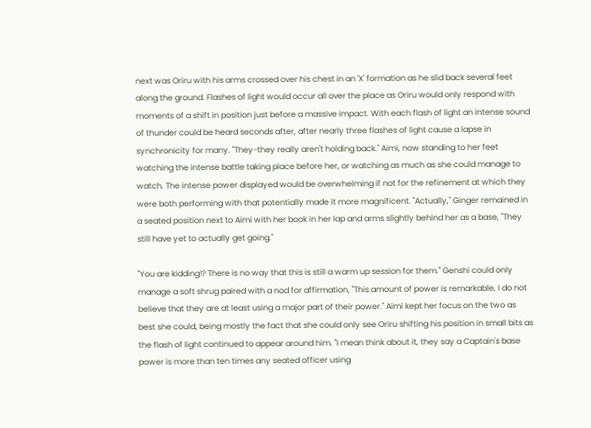next was Oriru with his arms crossed over his chest in an 'X' formation as he slid back several feet along the ground. Flashes of light would occur all over the place as Oriru would only respond with moments of a shift in position just before a massive impact. With each flash of light an intense sound of thunder could be heard seconds after, after nearly three flashes of light cause a lapse in synchronicity for many. "They-they really aren't holding back." Aimi, now standing to her feet watching the intense battle taking place before her, or watching as much as she could manage to watch. The intense power displayed would be overwhelming if not for the refinement at which they were both performing with that potentially made it more magnificent. "Actually," Ginger remained in a seated position next to Aimi with her book in her lap and arms slightly behind her as a base, "They still have yet to actually get going."

"You are kidding!? There is no way that this is still a warm up session for them." Genshi could only manage a soft shrug paired with a nod for affirmation, "This amount of power is remarkable, I do not believe that they are at least using a major part of their power." Aimi kept her focus on the two as best she could, being mostly the fact that she could only see Oriru shifting his position in small bits as the flash of light continued to appear around him. "I mean think about it, they say a Captain's base power is more than ten times any seated officer using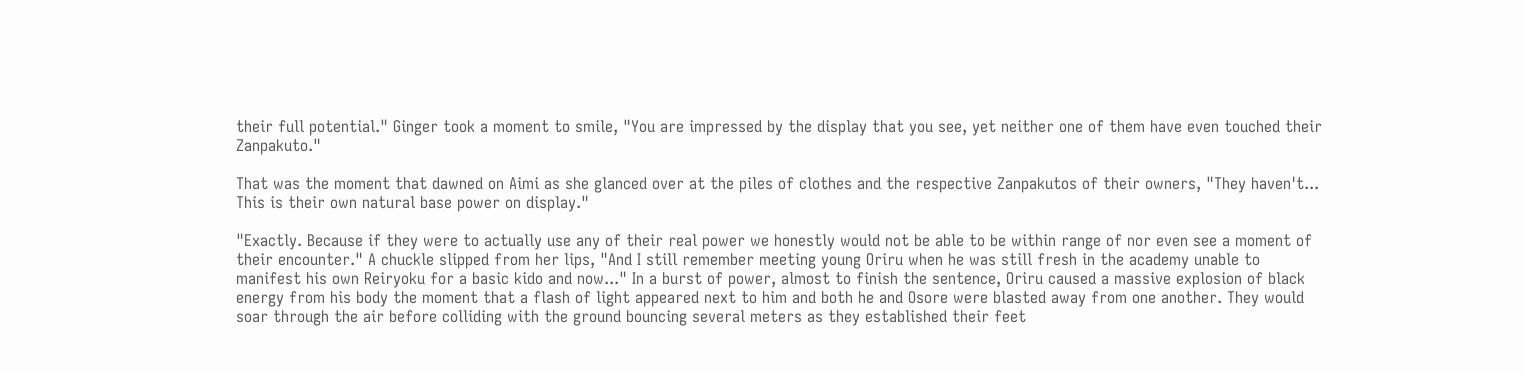their full potential." Ginger took a moment to smile, "You are impressed by the display that you see, yet neither one of them have even touched their Zanpakuto."

That was the moment that dawned on Aimi as she glanced over at the piles of clothes and the respective Zanpakutos of their owners, "They haven't... This is their own natural base power on display."

"Exactly. Because if they were to actually use any of their real power we honestly would not be able to be within range of nor even see a moment of their encounter." A chuckle slipped from her lips, "And I still remember meeting young Oriru when he was still fresh in the academy unable to manifest his own Reiryoku for a basic kido and now..." In a burst of power, almost to finish the sentence, Oriru caused a massive explosion of black energy from his body the moment that a flash of light appeared next to him and both he and Osore were blasted away from one another. They would soar through the air before colliding with the ground bouncing several meters as they established their feet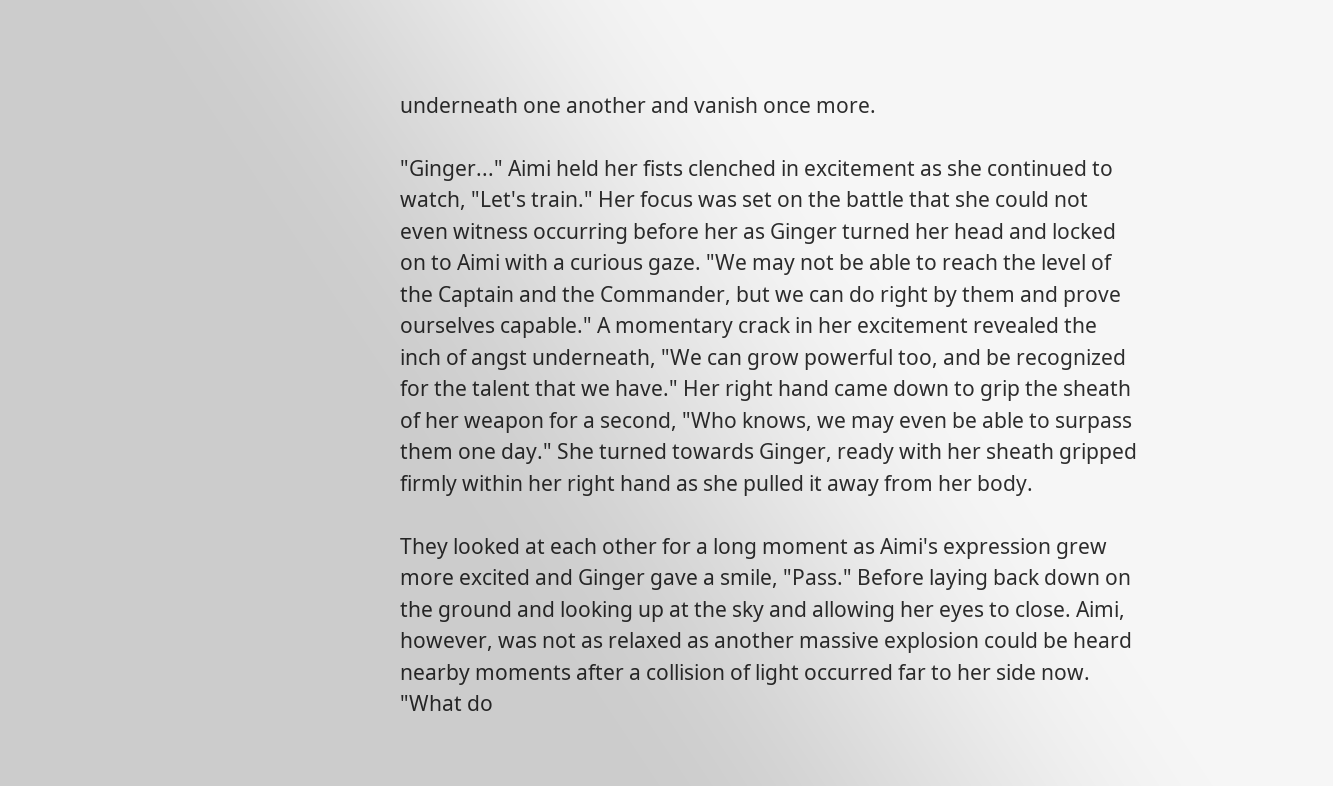underneath one another and vanish once more.

"Ginger..." Aimi held her fists clenched in excitement as she continued to watch, "Let's train." Her focus was set on the battle that she could not even witness occurring before her as Ginger turned her head and locked on to Aimi with a curious gaze. "We may not be able to reach the level of the Captain and the Commander, but we can do right by them and prove ourselves capable." A momentary crack in her excitement revealed the inch of angst underneath, "We can grow powerful too, and be recognized for the talent that we have." Her right hand came down to grip the sheath of her weapon for a second, "Who knows, we may even be able to surpass them one day." She turned towards Ginger, ready with her sheath gripped firmly within her right hand as she pulled it away from her body.

They looked at each other for a long moment as Aimi's expression grew more excited and Ginger gave a smile, "Pass." Before laying back down on the ground and looking up at the sky and allowing her eyes to close. Aimi, however, was not as relaxed as another massive explosion could be heard nearby moments after a collision of light occurred far to her side now. "What do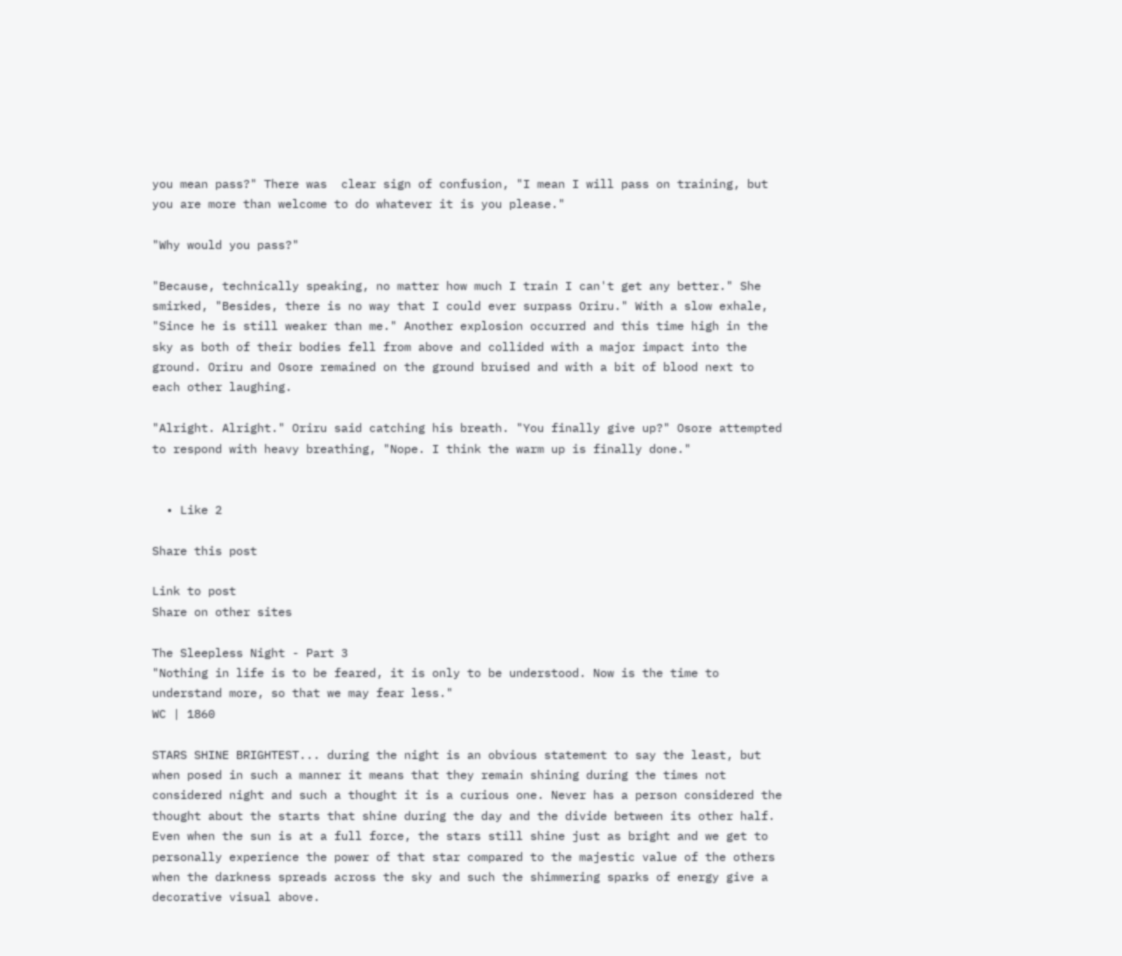you mean pass?" There was  clear sign of confusion, "I mean I will pass on training, but you are more than welcome to do whatever it is you please."

"Why would you pass?"

"Because, technically speaking, no matter how much I train I can't get any better." She smirked, "Besides, there is no way that I could ever surpass Oriru." With a slow exhale, "Since he is still weaker than me." Another explosion occurred and this time high in the sky as both of their bodies fell from above and collided with a major impact into the ground. Oriru and Osore remained on the ground bruised and with a bit of blood next to each other laughing.

"Alright. Alright." Oriru said catching his breath. "You finally give up?" Osore attempted to respond with heavy breathing, "Nope. I think the warm up is finally done."


  • Like 2

Share this post

Link to post
Share on other sites

The Sleepless Night - Part 3
"Nothing in life is to be feared, it is only to be understood. Now is the time to understand more, so that we may fear less."
WC | 1860

STARS SHINE BRIGHTEST... during the night is an obvious statement to say the least, but when posed in such a manner it means that they remain shining during the times not considered night and such a thought it is a curious one. Never has a person considered the thought about the starts that shine during the day and the divide between its other half. Even when the sun is at a full force, the stars still shine just as bright and we get to personally experience the power of that star compared to the majestic value of the others when the darkness spreads across the sky and such the shimmering sparks of energy give a decorative visual above.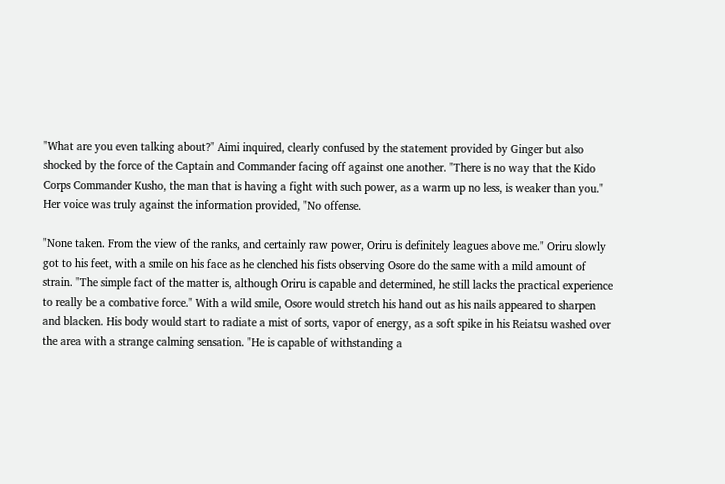"What are you even talking about?" Aimi inquired, clearly confused by the statement provided by Ginger but also shocked by the force of the Captain and Commander facing off against one another. "There is no way that the Kido Corps Commander Kusho, the man that is having a fight with such power, as a warm up no less, is weaker than you." Her voice was truly against the information provided, "No offense.

"None taken. From the view of the ranks, and certainly raw power, Oriru is definitely leagues above me." Oriru slowly got to his feet, with a smile on his face as he clenched his fists observing Osore do the same with a mild amount of strain. "The simple fact of the matter is, although Oriru is capable and determined, he still lacks the practical experience to really be a combative force." With a wild smile, Osore would stretch his hand out as his nails appeared to sharpen and blacken. His body would start to radiate a mist of sorts, vapor of energy, as a soft spike in his Reiatsu washed over the area with a strange calming sensation. "He is capable of withstanding a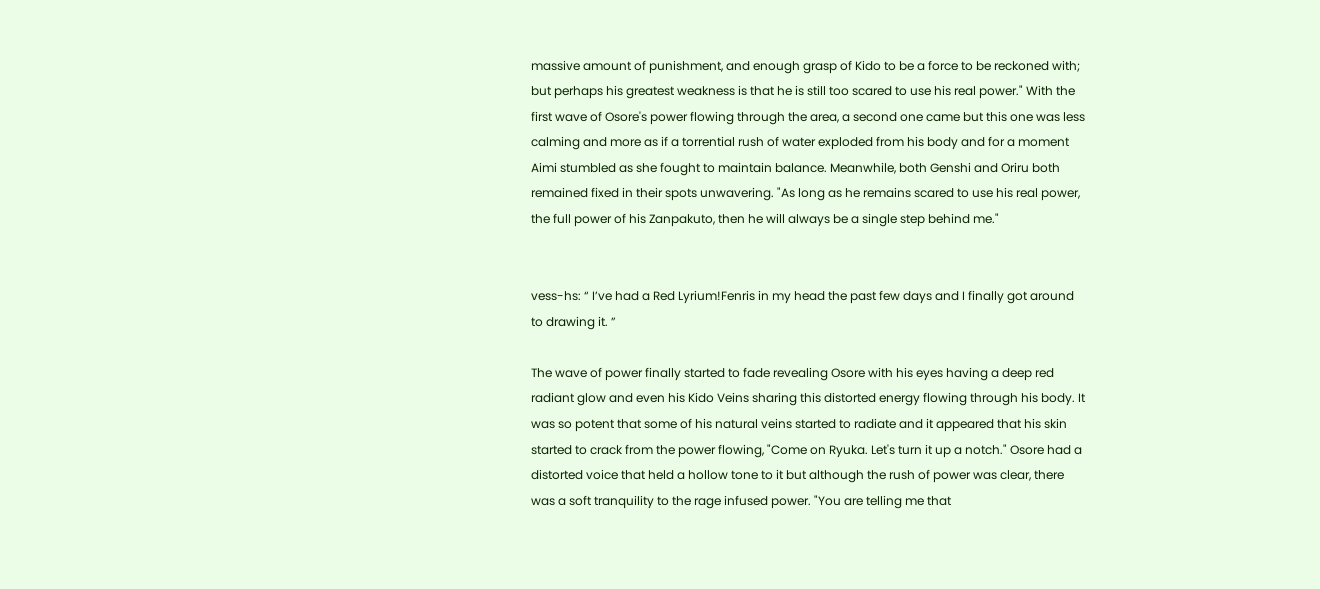massive amount of punishment, and enough grasp of Kido to be a force to be reckoned with; but perhaps his greatest weakness is that he is still too scared to use his real power." With the first wave of Osore's power flowing through the area, a second one came but this one was less calming and more as if a torrential rush of water exploded from his body and for a moment Aimi stumbled as she fought to maintain balance. Meanwhile, both Genshi and Oriru both remained fixed in their spots unwavering. "As long as he remains scared to use his real power, the full power of his Zanpakuto, then he will always be a single step behind me."


vess-hs: “ I’ve had a Red Lyrium!Fenris in my head the past few days and I finally got around to drawing it. ”

The wave of power finally started to fade revealing Osore with his eyes having a deep red radiant glow and even his Kido Veins sharing this distorted energy flowing through his body. It was so potent that some of his natural veins started to radiate and it appeared that his skin started to crack from the power flowing, "Come on Ryuka. Let's turn it up a notch." Osore had a distorted voice that held a hollow tone to it but although the rush of power was clear, there was a soft tranquility to the rage infused power. "You are telling me that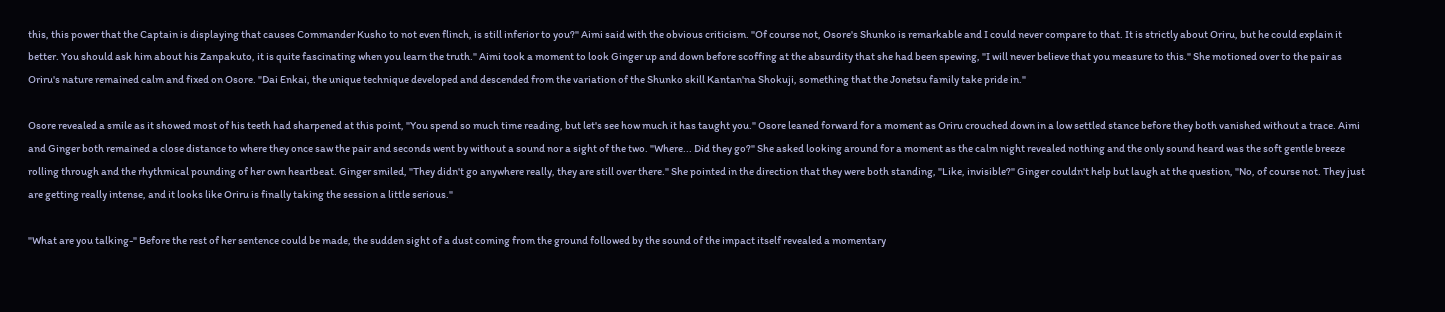this, this power that the Captain is displaying that causes Commander Kusho to not even flinch, is still inferior to you?" Aimi said with the obvious criticism. "Of course not, Osore's Shunko is remarkable and I could never compare to that. It is strictly about Oriru, but he could explain it better. You should ask him about his Zanpakuto, it is quite fascinating when you learn the truth." Aimi took a moment to look Ginger up and down before scoffing at the absurdity that she had been spewing, "I will never believe that you measure to this." She motioned over to the pair as Oriru's nature remained calm and fixed on Osore. "Dai Enkai, the unique technique developed and descended from the variation of the Shunko skill Kantan'na Shokuji, something that the Jonetsu family take pride in."

Osore revealed a smile as it showed most of his teeth had sharpened at this point, "You spend so much time reading, but let's see how much it has taught you." Osore leaned forward for a moment as Oriru crouched down in a low settled stance before they both vanished without a trace. Aimi and Ginger both remained a close distance to where they once saw the pair and seconds went by without a sound nor a sight of the two. "Where... Did they go?" She asked looking around for a moment as the calm night revealed nothing and the only sound heard was the soft gentle breeze rolling through and the rhythmical pounding of her own heartbeat. Ginger smiled, "They didn't go anywhere really, they are still over there." She pointed in the direction that they were both standing, "Like, invisible?" Ginger couldn't help but laugh at the question, "No, of course not. They just are getting really intense, and it looks like Oriru is finally taking the session a little serious."

"What are you talking-" Before the rest of her sentence could be made, the sudden sight of a dust coming from the ground followed by the sound of the impact itself revealed a momentary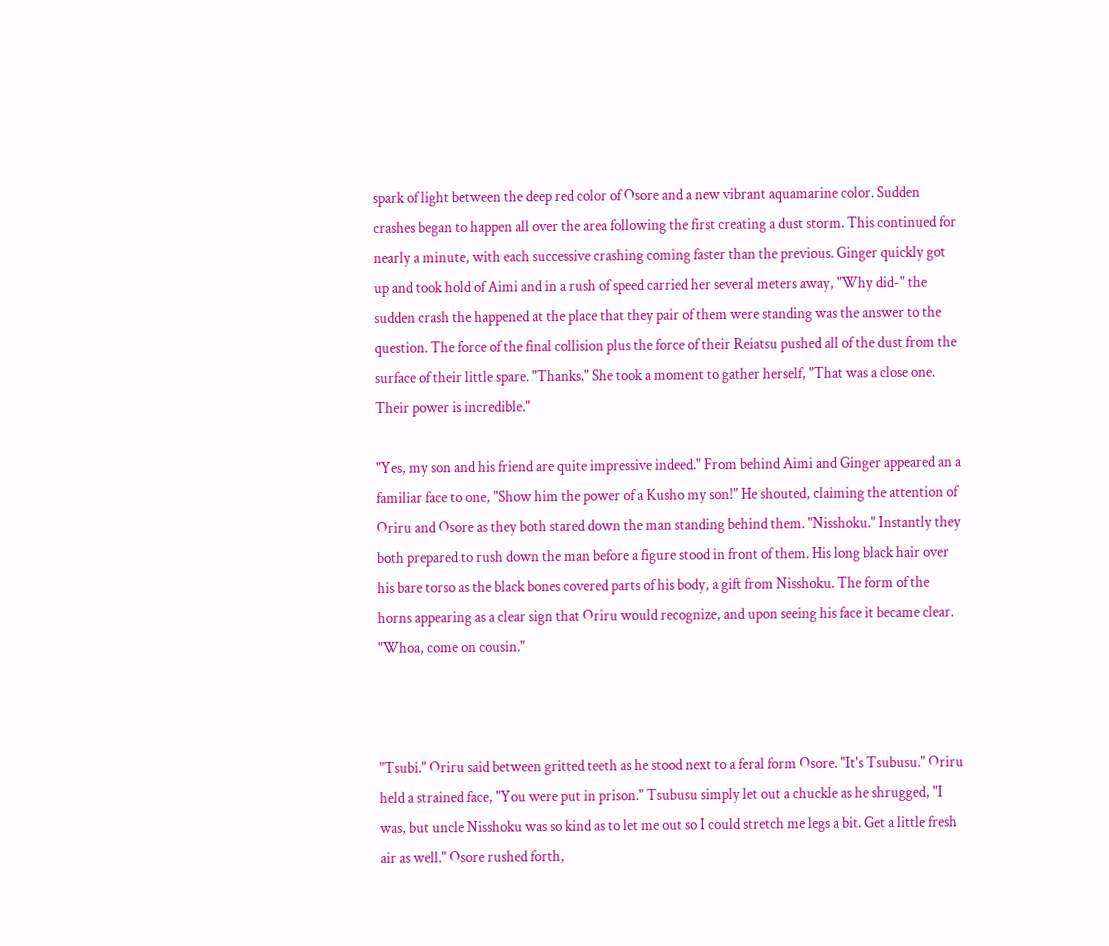spark of light between the deep red color of Osore and a new vibrant aquamarine color. Sudden crashes began to happen all over the area following the first creating a dust storm. This continued for nearly a minute, with each successive crashing coming faster than the previous. Ginger quickly got up and took hold of Aimi and in a rush of speed carried her several meters away, "Why did-" the sudden crash the happened at the place that they pair of them were standing was the answer to the question. The force of the final collision plus the force of their Reiatsu pushed all of the dust from the surface of their little spare. "Thanks." She took a moment to gather herself, "That was a close one. Their power is incredible."

"Yes, my son and his friend are quite impressive indeed." From behind Aimi and Ginger appeared an a familiar face to one, "Show him the power of a Kusho my son!" He shouted, claiming the attention of Oriru and Osore as they both stared down the man standing behind them. "Nisshoku." Instantly they both prepared to rush down the man before a figure stood in front of them. His long black hair over his bare torso as the black bones covered parts of his body, a gift from Nisshoku. The form of the horns appearing as a clear sign that Oriru would recognize, and upon seeing his face it became clear. "Whoa, come on cousin."



"Tsubi." Oriru said between gritted teeth as he stood next to a feral form Osore. "It's Tsubusu." Oriru held a strained face, "You were put in prison." Tsubusu simply let out a chuckle as he shrugged, "I was, but uncle Nisshoku was so kind as to let me out so I could stretch me legs a bit. Get a little fresh air as well." Osore rushed forth,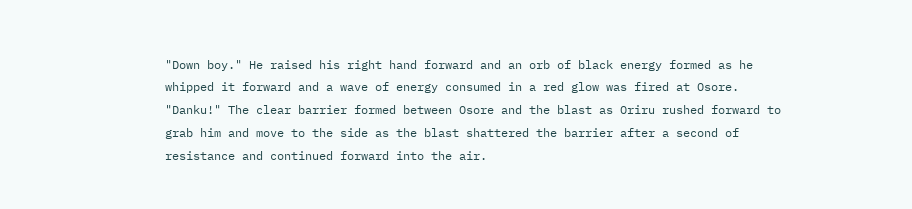"Down boy." He raised his right hand forward and an orb of black energy formed as he whipped it forward and a wave of energy consumed in a red glow was fired at Osore. "Danku!" The clear barrier formed between Osore and the blast as Oriru rushed forward to grab him and move to the side as the blast shattered the barrier after a second of resistance and continued forward into the air.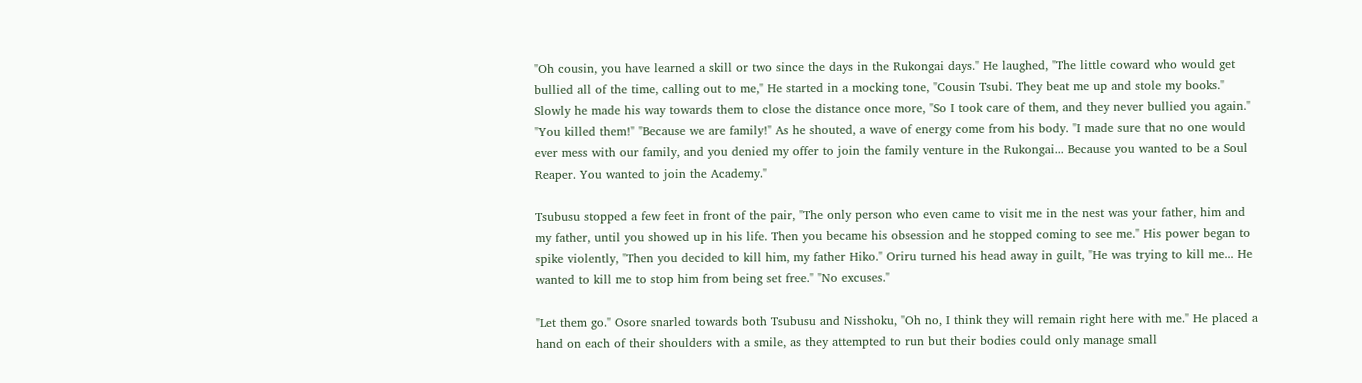"Oh cousin, you have learned a skill or two since the days in the Rukongai days." He laughed, "The little coward who would get bullied all of the time, calling out to me," He started in a mocking tone, "Cousin Tsubi. They beat me up and stole my books." Slowly he made his way towards them to close the distance once more, "So I took care of them, and they never bullied you again." "You killed them!" "Because we are family!" As he shouted, a wave of energy come from his body. "I made sure that no one would ever mess with our family, and you denied my offer to join the family venture in the Rukongai... Because you wanted to be a Soul Reaper. You wanted to join the Academy."

Tsubusu stopped a few feet in front of the pair, "The only person who even came to visit me in the nest was your father, him and my father, until you showed up in his life. Then you became his obsession and he stopped coming to see me." His power began to spike violently, "Then you decided to kill him, my father Hiko." Oriru turned his head away in guilt, "He was trying to kill me... He wanted to kill me to stop him from being set free." "No excuses."

"Let them go." Osore snarled towards both Tsubusu and Nisshoku, "Oh no, I think they will remain right here with me." He placed a hand on each of their shoulders with a smile, as they attempted to run but their bodies could only manage small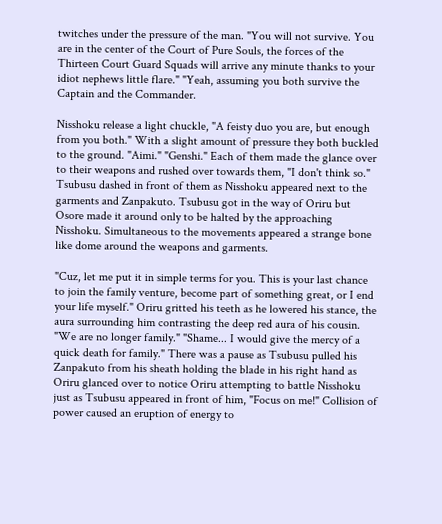twitches under the pressure of the man. "You will not survive. You are in the center of the Court of Pure Souls, the forces of the Thirteen Court Guard Squads will arrive any minute thanks to your idiot nephews little flare." "Yeah, assuming you both survive the Captain and the Commander.

Nisshoku release a light chuckle, "A feisty duo you are, but enough from you both." With a slight amount of pressure they both buckled to the ground. "Aimi." "Genshi." Each of them made the glance over to their weapons and rushed over towards them, "I don't think so." Tsubusu dashed in front of them as Nisshoku appeared next to the garments and Zanpakuto. Tsubusu got in the way of Oriru but Osore made it around only to be halted by the approaching Nisshoku. Simultaneous to the movements appeared a strange bone like dome around the weapons and garments.

"Cuz, let me put it in simple terms for you. This is your last chance to join the family venture, become part of something great, or I end your life myself." Oriru gritted his teeth as he lowered his stance, the aura surrounding him contrasting the deep red aura of his cousin. "We are no longer family." "Shame... I would give the mercy of a quick death for family." There was a pause as Tsubusu pulled his Zanpakuto from his sheath holding the blade in his right hand as Oriru glanced over to notice Oriru attempting to battle Nisshoku just as Tsubusu appeared in front of him, "Focus on me!" Collision of power caused an eruption of energy to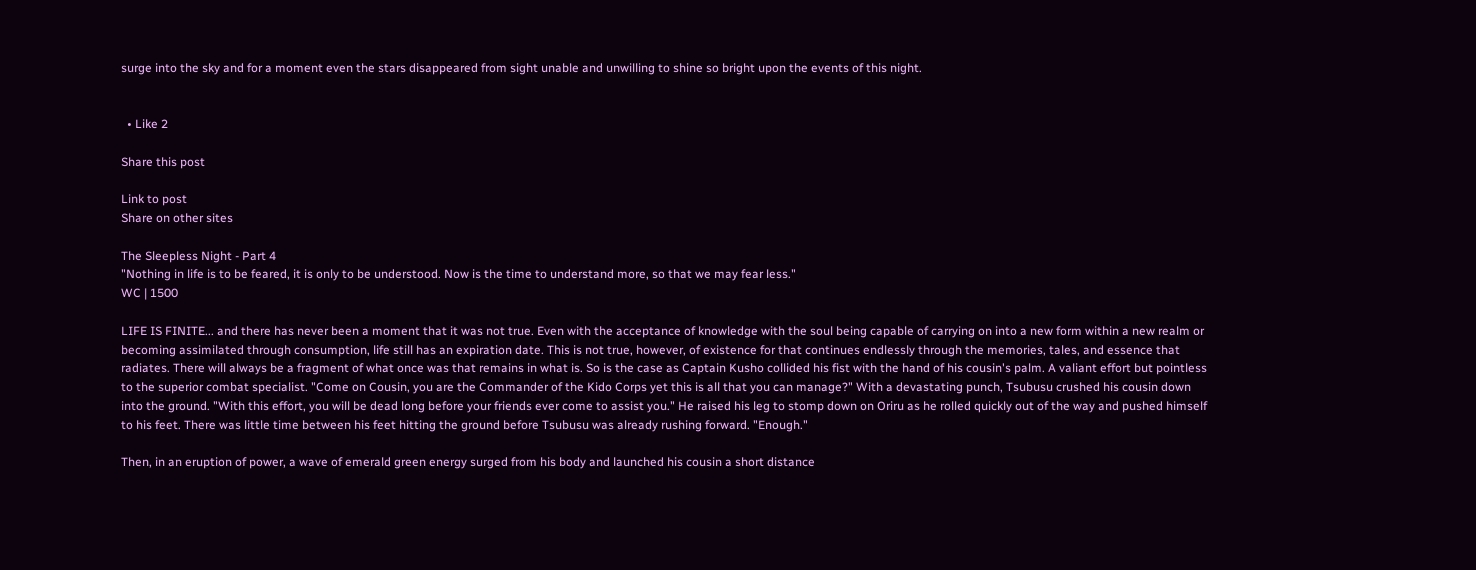surge into the sky and for a moment even the stars disappeared from sight unable and unwilling to shine so bright upon the events of this night.


  • Like 2

Share this post

Link to post
Share on other sites

The Sleepless Night - Part 4
"Nothing in life is to be feared, it is only to be understood. Now is the time to understand more, so that we may fear less."
WC | 1500

LIFE IS FINITE... and there has never been a moment that it was not true. Even with the acceptance of knowledge with the soul being capable of carrying on into a new form within a new realm or becoming assimilated through consumption, life still has an expiration date. This is not true, however, of existence for that continues endlessly through the memories, tales, and essence that radiates. There will always be a fragment of what once was that remains in what is. So is the case as Captain Kusho collided his fist with the hand of his cousin's palm. A valiant effort but pointless to the superior combat specialist. "Come on Cousin, you are the Commander of the Kido Corps yet this is all that you can manage?" With a devastating punch, Tsubusu crushed his cousin down into the ground. "With this effort, you will be dead long before your friends ever come to assist you." He raised his leg to stomp down on Oriru as he rolled quickly out of the way and pushed himself to his feet. There was little time between his feet hitting the ground before Tsubusu was already rushing forward. "Enough."

Then, in an eruption of power, a wave of emerald green energy surged from his body and launched his cousin a short distance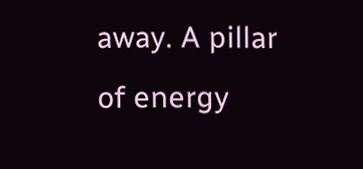away. A pillar of energy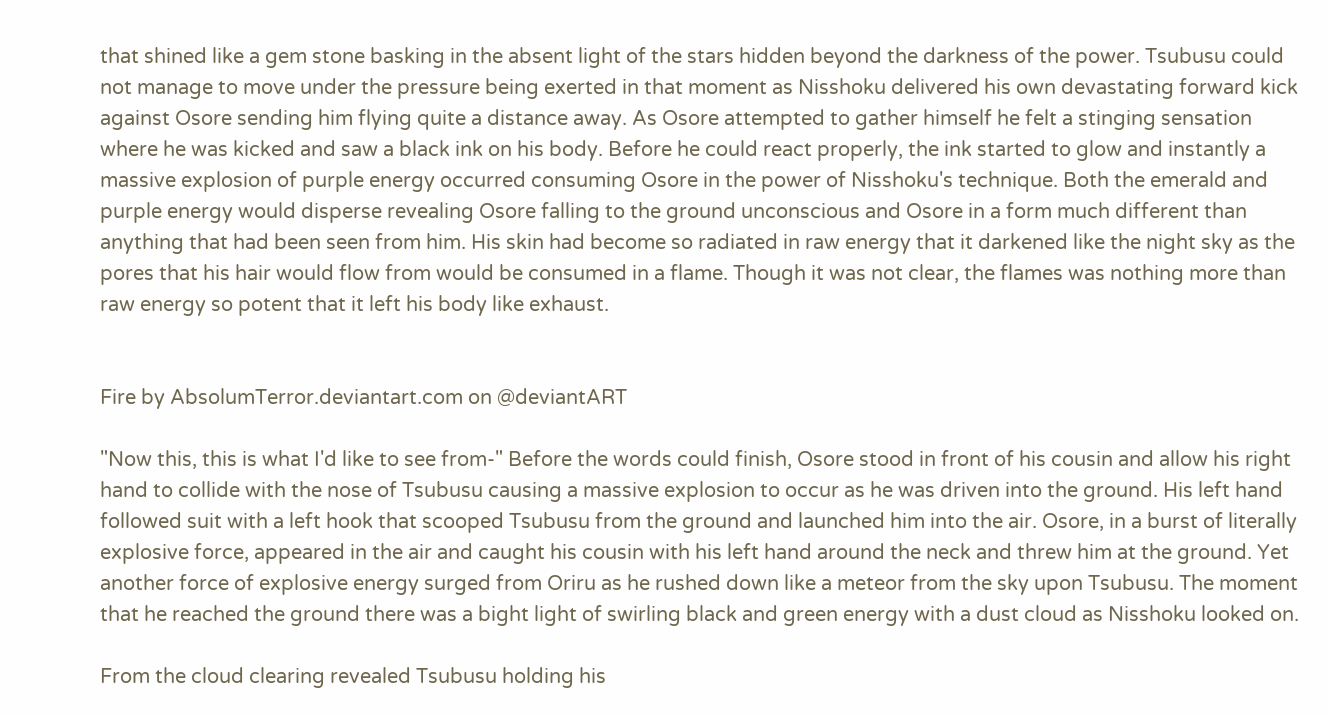that shined like a gem stone basking in the absent light of the stars hidden beyond the darkness of the power. Tsubusu could not manage to move under the pressure being exerted in that moment as Nisshoku delivered his own devastating forward kick against Osore sending him flying quite a distance away. As Osore attempted to gather himself he felt a stinging sensation where he was kicked and saw a black ink on his body. Before he could react properly, the ink started to glow and instantly a massive explosion of purple energy occurred consuming Osore in the power of Nisshoku's technique. Both the emerald and purple energy would disperse revealing Osore falling to the ground unconscious and Osore in a form much different than anything that had been seen from him. His skin had become so radiated in raw energy that it darkened like the night sky as the pores that his hair would flow from would be consumed in a flame. Though it was not clear, the flames was nothing more than raw energy so potent that it left his body like exhaust.


Fire by AbsolumTerror.deviantart.com on @deviantART

"Now this, this is what I'd like to see from-" Before the words could finish, Osore stood in front of his cousin and allow his right hand to collide with the nose of Tsubusu causing a massive explosion to occur as he was driven into the ground. His left hand followed suit with a left hook that scooped Tsubusu from the ground and launched him into the air. Osore, in a burst of literally explosive force, appeared in the air and caught his cousin with his left hand around the neck and threw him at the ground. Yet another force of explosive energy surged from Oriru as he rushed down like a meteor from the sky upon Tsubusu. The moment that he reached the ground there was a bight light of swirling black and green energy with a dust cloud as Nisshoku looked on.

From the cloud clearing revealed Tsubusu holding his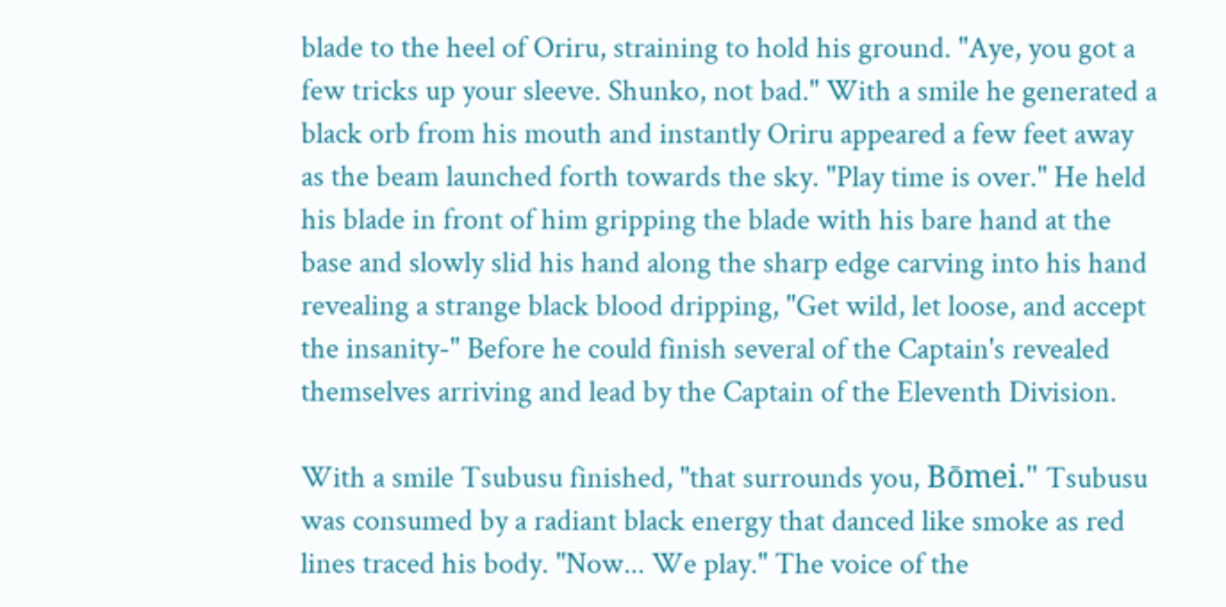blade to the heel of Oriru, straining to hold his ground. "Aye, you got a few tricks up your sleeve. Shunko, not bad." With a smile he generated a black orb from his mouth and instantly Oriru appeared a few feet away as the beam launched forth towards the sky. "Play time is over." He held his blade in front of him gripping the blade with his bare hand at the base and slowly slid his hand along the sharp edge carving into his hand revealing a strange black blood dripping, "Get wild, let loose, and accept the insanity-" Before he could finish several of the Captain's revealed themselves arriving and lead by the Captain of the Eleventh Division.

With a smile Tsubusu finished, "that surrounds you, Bōmei." Tsubusu was consumed by a radiant black energy that danced like smoke as red lines traced his body. "Now... We play." The voice of the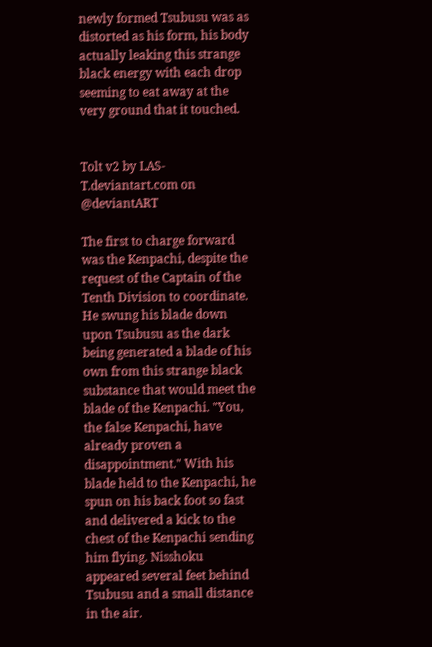newly formed Tsubusu was as distorted as his form, his body actually leaking this strange black energy with each drop seeming to eat away at the very ground that it touched.


Tolt v2 by LAS-T.deviantart.com on @deviantART

The first to charge forward was the Kenpachi, despite the request of the Captain of the Tenth Division to coordinate. He swung his blade down upon Tsubusu as the dark being generated a blade of his own from this strange black substance that would meet the blade of the Kenpachi. "You, the false Kenpachi, have already proven a disappointment." With his blade held to the Kenpachi, he spun on his back foot so fast and delivered a kick to the chest of the Kenpachi sending him flying. Nisshoku appeared several feet behind Tsubusu and a small distance in the air.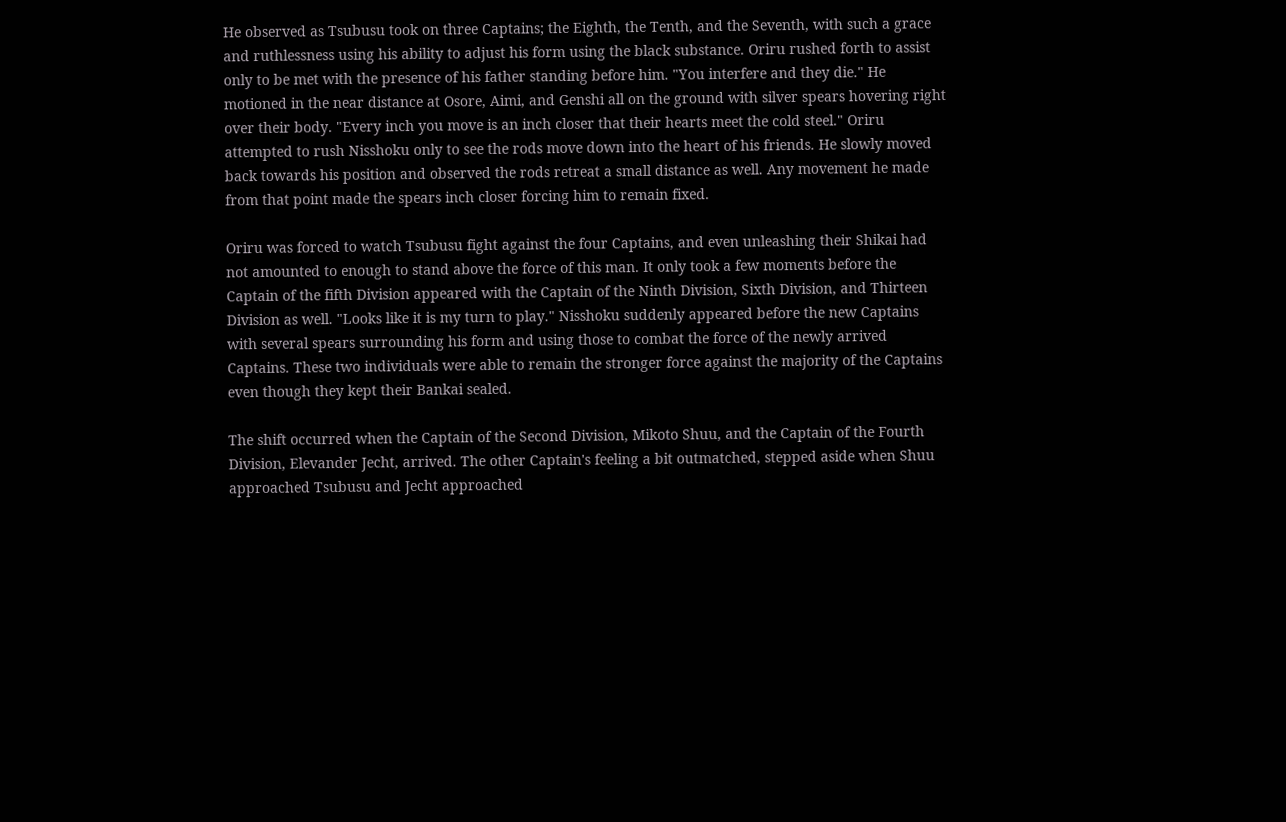He observed as Tsubusu took on three Captains; the Eighth, the Tenth, and the Seventh, with such a grace and ruthlessness using his ability to adjust his form using the black substance. Oriru rushed forth to assist only to be met with the presence of his father standing before him. "You interfere and they die." He motioned in the near distance at Osore, Aimi, and Genshi all on the ground with silver spears hovering right over their body. "Every inch you move is an inch closer that their hearts meet the cold steel." Oriru attempted to rush Nisshoku only to see the rods move down into the heart of his friends. He slowly moved back towards his position and observed the rods retreat a small distance as well. Any movement he made from that point made the spears inch closer forcing him to remain fixed.

Oriru was forced to watch Tsubusu fight against the four Captains, and even unleashing their Shikai had not amounted to enough to stand above the force of this man. It only took a few moments before the Captain of the fifth Division appeared with the Captain of the Ninth Division, Sixth Division, and Thirteen Division as well. "Looks like it is my turn to play." Nisshoku suddenly appeared before the new Captains with several spears surrounding his form and using those to combat the force of the newly arrived Captains. These two individuals were able to remain the stronger force against the majority of the Captains even though they kept their Bankai sealed.

The shift occurred when the Captain of the Second Division, Mikoto Shuu, and the Captain of the Fourth Division, Elevander Jecht, arrived. The other Captain's feeling a bit outmatched, stepped aside when Shuu approached Tsubusu and Jecht approached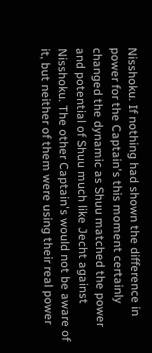Nisshoku. If nothing had shown the difference in power for the Captain's this moment certainly changed the dynamic as Shuu matched the power and potential of Shuu much like Jecht against Nisshoku. The other Captain's would not be aware of it, but neither of them were using their real power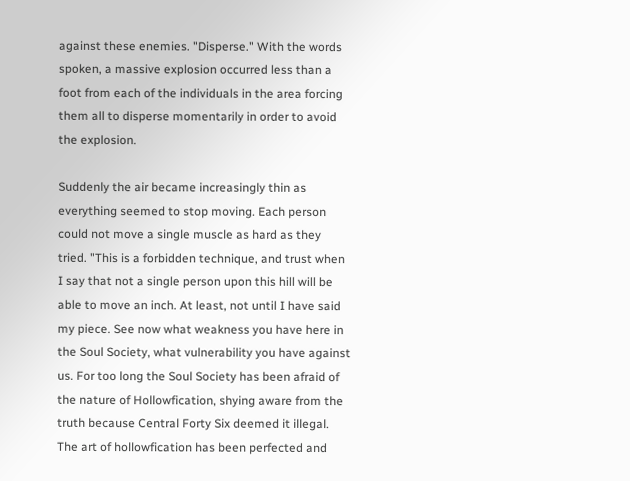against these enemies. "Disperse." With the words spoken, a massive explosion occurred less than a foot from each of the individuals in the area forcing them all to disperse momentarily in order to avoid the explosion.

Suddenly the air became increasingly thin as everything seemed to stop moving. Each person could not move a single muscle as hard as they tried. "This is a forbidden technique, and trust when I say that not a single person upon this hill will be able to move an inch. At least, not until I have said my piece. See now what weakness you have here in the Soul Society, what vulnerability you have against us. For too long the Soul Society has been afraid of the nature of Hollowfication, shying aware from the truth because Central Forty Six deemed it illegal. The art of hollowfication has been perfected and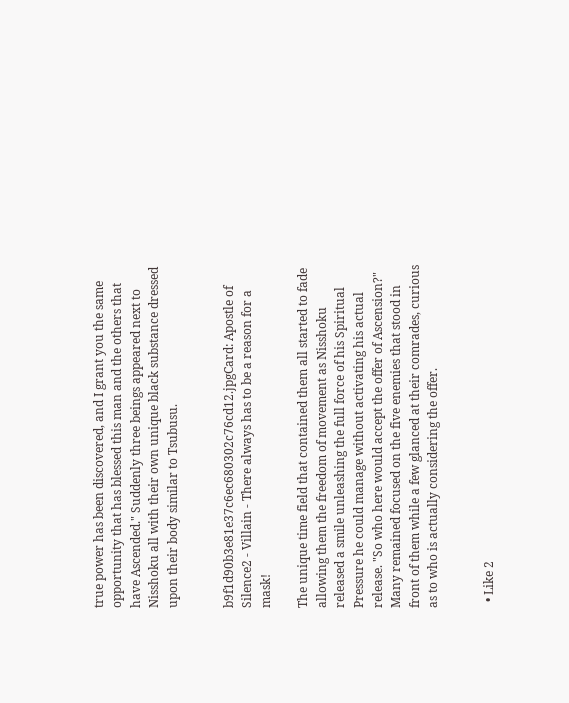true power has been discovered, and I grant you the same opportunity that has blessed this man and the others that have Ascended." Suddenly three beings appeared next to Nisshoku all with their own unique black substance dressed upon their body similar to Tsubusu.


b9f1d90b3e81e37c6ec680302c76cd12.jpgCard: Apostle of Silence2 - Villain - There always has to be a reason for a mask!

The unique time field that contained them all started to fade allowing them the freedom of movement as Nisshoku released a smile unleashing the full force of his Spiritual Pressure he could manage without activating his actual release. "So who here would accept the offer of Ascension?" Many remained focused on the five enemies that stood in front of them while a few glanced at their comrades, curious as to who is actually considering the offer.


  • Like 2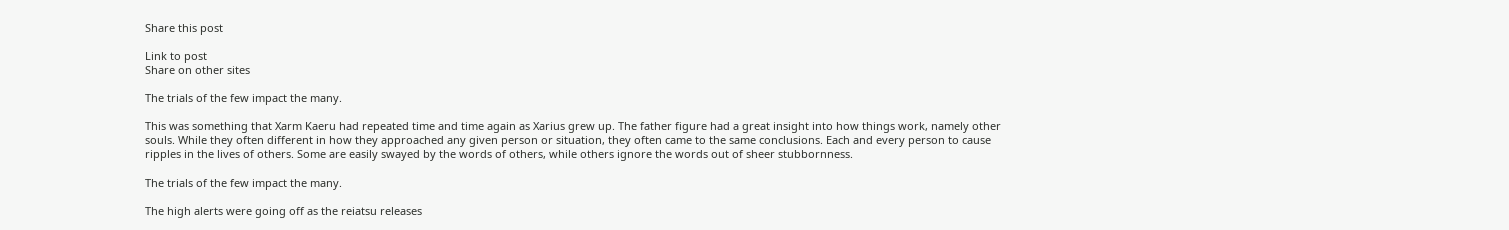Share this post

Link to post
Share on other sites

The trials of the few impact the many.

This was something that Xarm Kaeru had repeated time and time again as Xarius grew up. The father figure had a great insight into how things work, namely other souls. While they often different in how they approached any given person or situation, they often came to the same conclusions. Each and every person to cause ripples in the lives of others. Some are easily swayed by the words of others, while others ignore the words out of sheer stubbornness.

The trials of the few impact the many.

The high alerts were going off as the reiatsu releases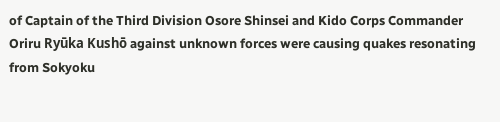of Captain of the Third Division Osore Shinsei and Kido Corps Commander Oriru Ryūka Kushō against unknown forces were causing quakes resonating from Sokyoku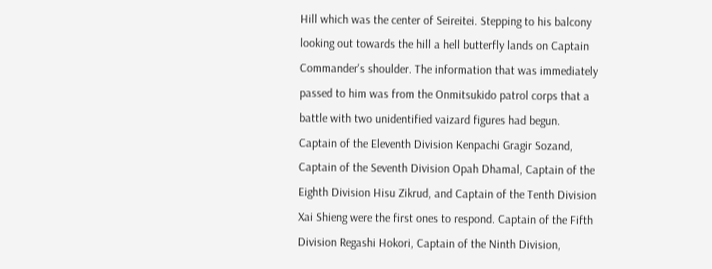Hill which was the center of Seireitei. Stepping to his balcony looking out towards the hill a hell butterfly lands on Captain Commander's shoulder. The information that was immediately passed to him was from the Onmitsukido patrol corps that a battle with two unidentified vaizard figures had begun. Captain of the Eleventh Division Kenpachi Gragir Sozand, Captain of the Seventh Division Opah Dhamal, Captain of the Eighth Division Hisu Zikrud, and Captain of the Tenth Division Xai Shieng were the first ones to respond. Captain of the Fifth Division Regashi Hokori, Captain of the Ninth Division,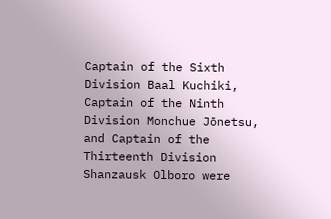Captain of the Sixth Division Baal Kuchiki, Captain of the Ninth Division Monchue Jōnetsu, and Captain of the Thirteenth Division Shanzausk Olboro were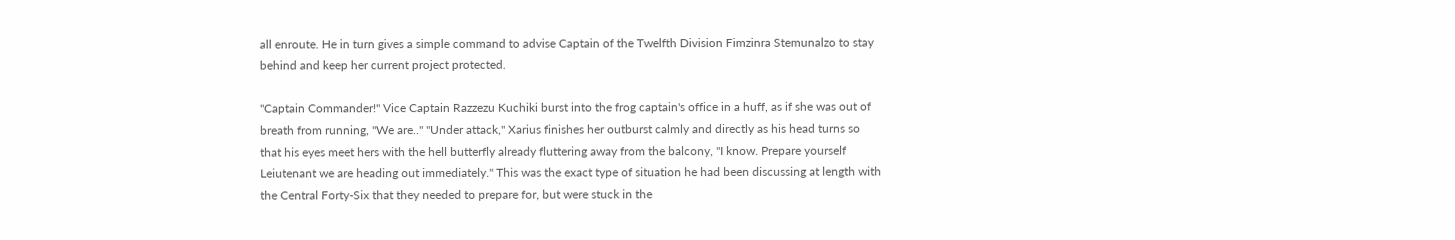all enroute. He in turn gives a simple command to advise Captain of the Twelfth Division Fimzinra Stemunalzo to stay behind and keep her current project protected.

"Captain Commander!" Vice Captain Razzezu Kuchiki burst into the frog captain's office in a huff, as if she was out of breath from running, "We are.." "Under attack," Xarius finishes her outburst calmly and directly as his head turns so that his eyes meet hers with the hell butterfly already fluttering away from the balcony, "I know. Prepare yourself Leiutenant we are heading out immediately." This was the exact type of situation he had been discussing at length with the Central Forty-Six that they needed to prepare for, but were stuck in the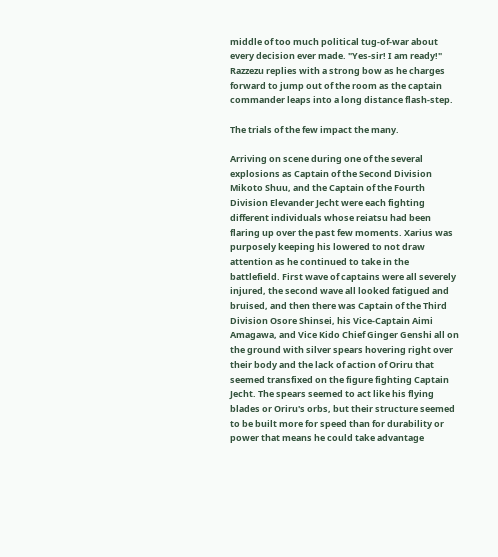middle of too much political tug-of-war about every decision ever made. "Yes-sir! I am ready!" Razzezu replies with a strong bow as he charges forward to jump out of the room as the captain commander leaps into a long distance flash-step.

The trials of the few impact the many.

Arriving on scene during one of the several explosions as Captain of the Second Division Mikoto Shuu, and the Captain of the Fourth Division Elevander Jecht were each fighting different individuals whose reiatsu had been flaring up over the past few moments. Xarius was purposely keeping his lowered to not draw attention as he continued to take in the battlefield. First wave of captains were all severely injured, the second wave all looked fatigued and bruised, and then there was Captain of the Third Division Osore Shinsei, his Vice-Captain Aimi Amagawa, and Vice Kido Chief Ginger Genshi all on the ground with silver spears hovering right over their body and the lack of action of Oriru that seemed transfixed on the figure fighting Captain Jecht. The spears seemed to act like his flying blades or Oriru's orbs, but their structure seemed to be built more for speed than for durability or power that means he could take advantage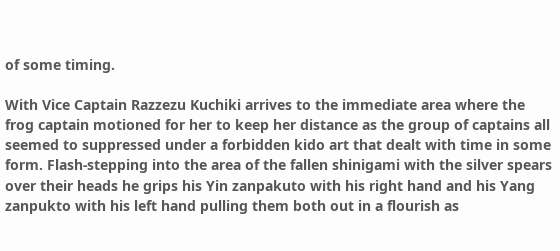of some timing.

With Vice Captain Razzezu Kuchiki arrives to the immediate area where the frog captain motioned for her to keep her distance as the group of captains all seemed to suppressed under a forbidden kido art that dealt with time in some form. Flash-stepping into the area of the fallen shinigami with the silver spears over their heads he grips his Yin zanpakuto with his right hand and his Yang zanpukto with his left hand pulling them both out in a flourish as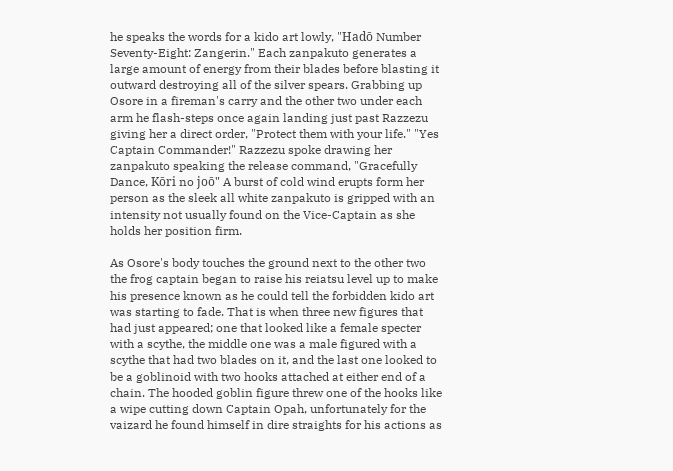he speaks the words for a kido art lowly, "Hadō Number Seventy-Eight: Zangerin." Each zanpakuto generates a large amount of energy from their blades before blasting it outward destroying all of the silver spears. Grabbing up Osore in a fireman's carry and the other two under each arm he flash-steps once again landing just past Razzezu giving her a direct order, "Protect them with your life." "Yes Captain Commander!" Razzezu spoke drawing her zanpakuto speaking the release command, "Gracefully Dance, Kōri no joō" A burst of cold wind erupts form her person as the sleek all white zanpakuto is gripped with an intensity not usually found on the Vice-Captain as she holds her position firm.

As Osore's body touches the ground next to the other two the frog captain began to raise his reiatsu level up to make his presence known as he could tell the forbidden kido art was starting to fade. That is when three new figures that had just appeared; one that looked like a female specter with a scythe, the middle one was a male figured with a scythe that had two blades on it, and the last one looked to be a goblinoid with two hooks attached at either end of a chain. The hooded goblin figure threw one of the hooks like a wipe cutting down Captain Opah, unfortunately for the vaizard he found himself in dire straights for his actions as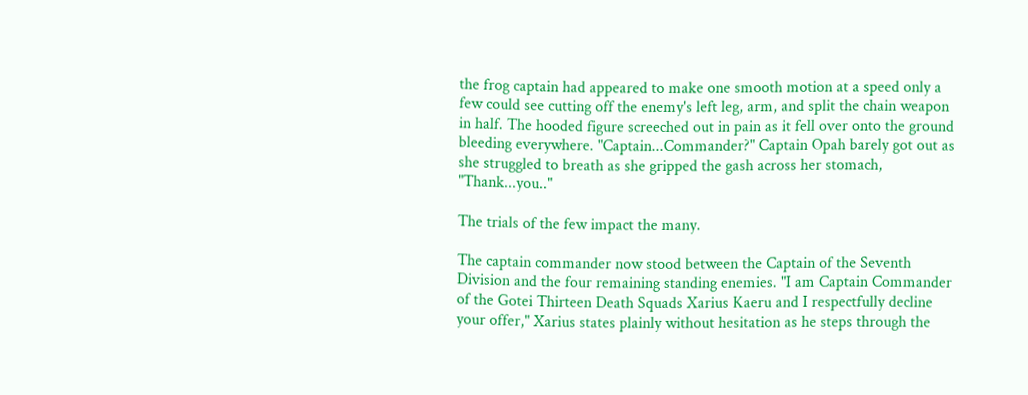the frog captain had appeared to make one smooth motion at a speed only a few could see cutting off the enemy's left leg, arm, and split the chain weapon in half. The hooded figure screeched out in pain as it fell over onto the ground bleeding everywhere. "Captain...Commander?" Captain Opah barely got out as she struggled to breath as she gripped the gash across her stomach, "Thank...you.."

The trials of the few impact the many.

The captain commander now stood between the Captain of the Seventh Division and the four remaining standing enemies. "I am Captain Commander of the Gotei Thirteen Death Squads Xarius Kaeru and I respectfully decline your offer," Xarius states plainly without hesitation as he steps through the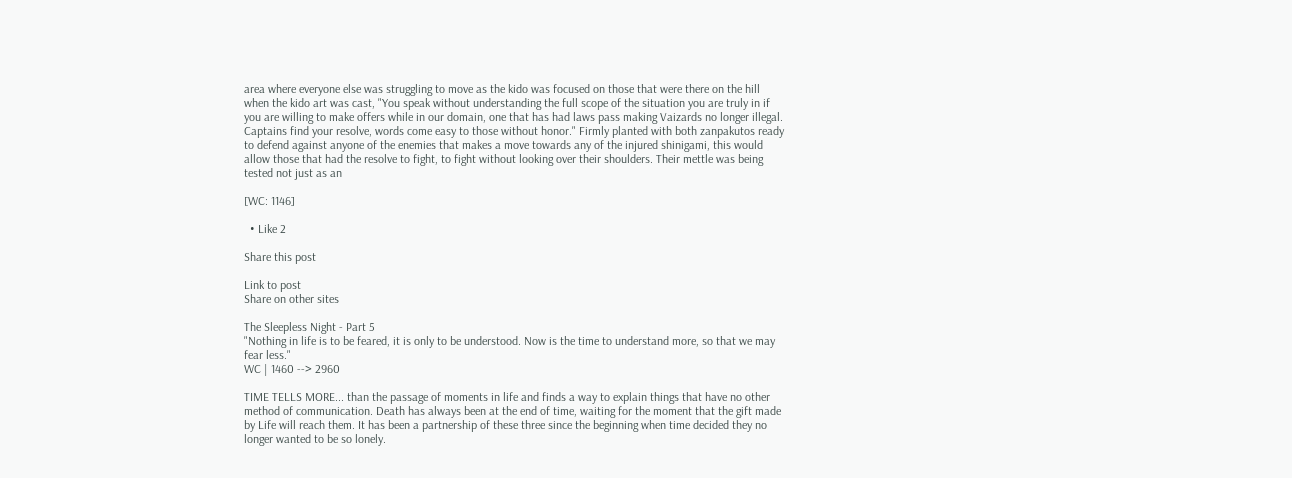area where everyone else was struggling to move as the kido was focused on those that were there on the hill when the kido art was cast, "You speak without understanding the full scope of the situation you are truly in if you are willing to make offers while in our domain, one that has had laws pass making Vaizards no longer illegal. Captains find your resolve, words come easy to those without honor." Firmly planted with both zanpakutos ready to defend against anyone of the enemies that makes a move towards any of the injured shinigami, this would allow those that had the resolve to fight, to fight without looking over their shoulders. Their mettle was being tested not just as an

[WC: 1146]

  • Like 2

Share this post

Link to post
Share on other sites

The Sleepless Night - Part 5
"Nothing in life is to be feared, it is only to be understood. Now is the time to understand more, so that we may fear less."
WC | 1460 --> 2960

TIME TELLS MORE... than the passage of moments in life and finds a way to explain things that have no other method of communication. Death has always been at the end of time, waiting for the moment that the gift made by Life will reach them. It has been a partnership of these three since the beginning when time decided they no longer wanted to be so lonely.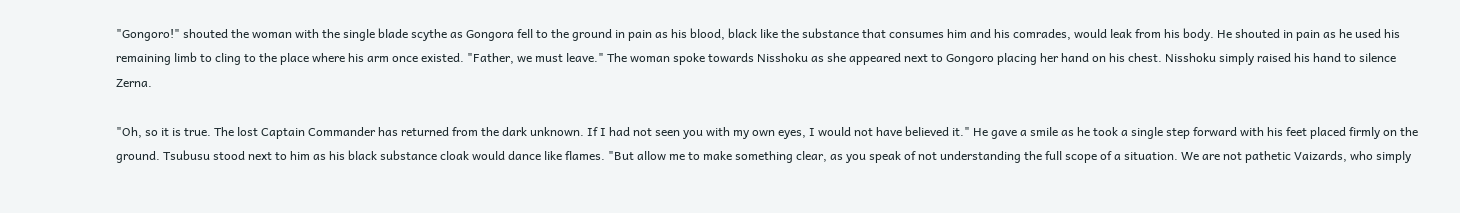"Gongoro!" shouted the woman with the single blade scythe as Gongora fell to the ground in pain as his blood, black like the substance that consumes him and his comrades, would leak from his body. He shouted in pain as he used his remaining limb to cling to the place where his arm once existed. "Father, we must leave." The woman spoke towards Nisshoku as she appeared next to Gongoro placing her hand on his chest. Nisshoku simply raised his hand to silence Zerna.

"Oh, so it is true. The lost Captain Commander has returned from the dark unknown. If I had not seen you with my own eyes, I would not have believed it." He gave a smile as he took a single step forward with his feet placed firmly on the ground. Tsubusu stood next to him as his black substance cloak would dance like flames. "But allow me to make something clear, as you speak of not understanding the full scope of a situation. We are not pathetic Vaizards, who simply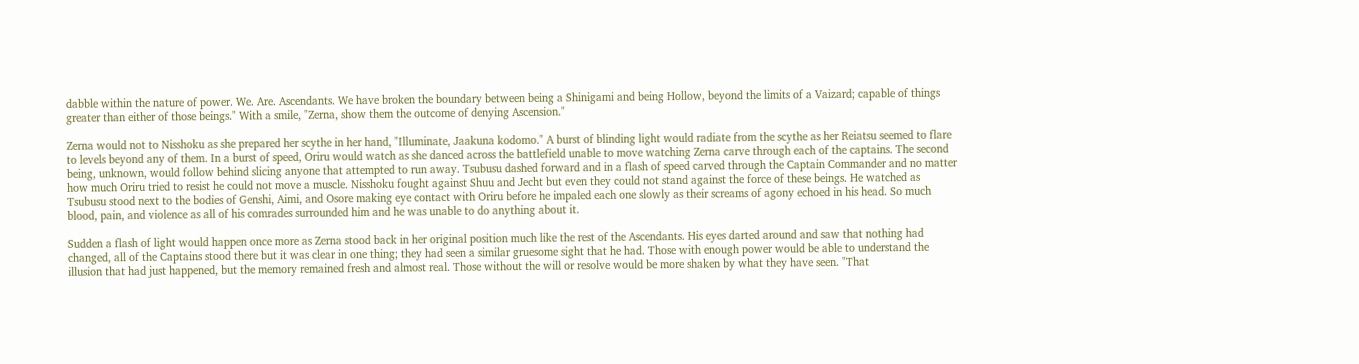dabble within the nature of power. We. Are. Ascendants. We have broken the boundary between being a Shinigami and being Hollow, beyond the limits of a Vaizard; capable of things greater than either of those beings." With a smile, "Zerna, show them the outcome of denying Ascension."

Zerna would not to Nisshoku as she prepared her scythe in her hand, "Illuminate, Jaakuna kodomo." A burst of blinding light would radiate from the scythe as her Reiatsu seemed to flare to levels beyond any of them. In a burst of speed, Oriru would watch as she danced across the battlefield unable to move watching Zerna carve through each of the captains. The second being, unknown, would follow behind slicing anyone that attempted to run away. Tsubusu dashed forward and in a flash of speed carved through the Captain Commander and no matter how much Oriru tried to resist he could not move a muscle. Nisshoku fought against Shuu and Jecht but even they could not stand against the force of these beings. He watched as Tsubusu stood next to the bodies of Genshi, Aimi, and Osore making eye contact with Oriru before he impaled each one slowly as their screams of agony echoed in his head. So much blood, pain, and violence as all of his comrades surrounded him and he was unable to do anything about it.

Sudden a flash of light would happen once more as Zerna stood back in her original position much like the rest of the Ascendants. His eyes darted around and saw that nothing had changed, all of the Captains stood there but it was clear in one thing; they had seen a similar gruesome sight that he had. Those with enough power would be able to understand the illusion that had just happened, but the memory remained fresh and almost real. Those without the will or resolve would be more shaken by what they have seen. "That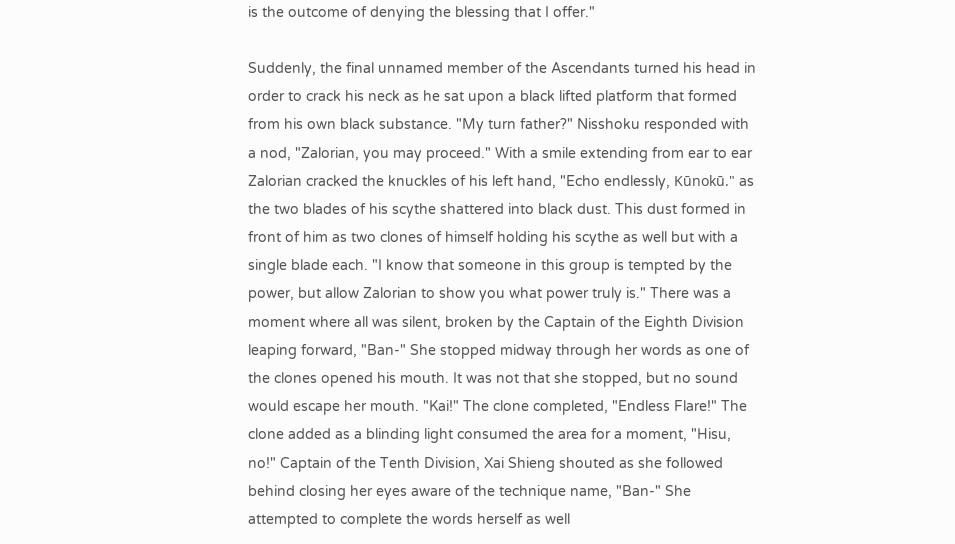is the outcome of denying the blessing that I offer."

Suddenly, the final unnamed member of the Ascendants turned his head in order to crack his neck as he sat upon a black lifted platform that formed from his own black substance. "My turn father?" Nisshoku responded with a nod, "Zalorian, you may proceed." With a smile extending from ear to ear Zalorian cracked the knuckles of his left hand, "Echo endlessly, Kūnokū." as the two blades of his scythe shattered into black dust. This dust formed in front of him as two clones of himself holding his scythe as well but with a single blade each. "I know that someone in this group is tempted by the power, but allow Zalorian to show you what power truly is." There was a moment where all was silent, broken by the Captain of the Eighth Division leaping forward, "Ban-" She stopped midway through her words as one of the clones opened his mouth. It was not that she stopped, but no sound would escape her mouth. "Kai!" The clone completed, "Endless Flare!" The clone added as a blinding light consumed the area for a moment, "Hisu, no!" Captain of the Tenth Division, Xai Shieng shouted as she followed behind closing her eyes aware of the technique name, "Ban-" She attempted to complete the words herself as well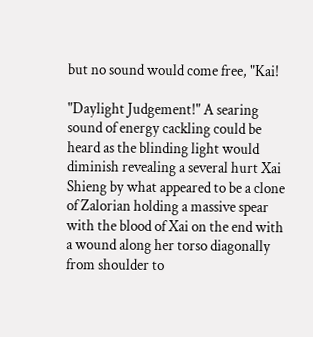but no sound would come free, "Kai!

"Daylight Judgement!" A searing sound of energy cackling could be heard as the blinding light would diminish revealing a several hurt Xai Shieng by what appeared to be a clone of Zalorian holding a massive spear with the blood of Xai on the end with a wound along her torso diagonally from shoulder to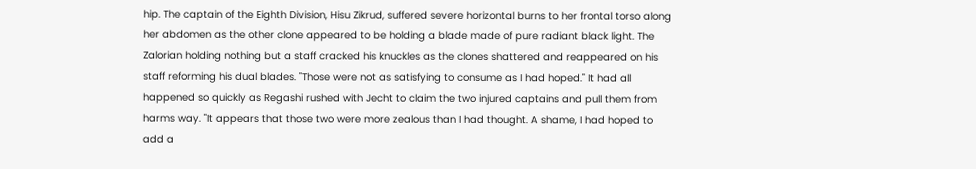hip. The captain of the Eighth Division, Hisu Zikrud, suffered severe horizontal burns to her frontal torso along her abdomen as the other clone appeared to be holding a blade made of pure radiant black light. The Zalorian holding nothing but a staff cracked his knuckles as the clones shattered and reappeared on his staff reforming his dual blades. "Those were not as satisfying to consume as I had hoped." It had all happened so quickly as Regashi rushed with Jecht to claim the two injured captains and pull them from harms way. "It appears that those two were more zealous than I had thought. A shame, I had hoped to add a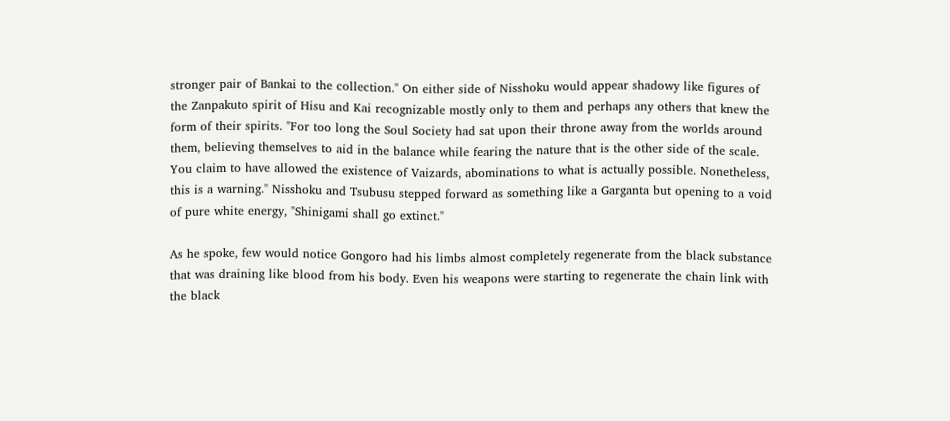stronger pair of Bankai to the collection." On either side of Nisshoku would appear shadowy like figures of the Zanpakuto spirit of Hisu and Kai recognizable mostly only to them and perhaps any others that knew the form of their spirits. "For too long the Soul Society had sat upon their throne away from the worlds around them, believing themselves to aid in the balance while fearing the nature that is the other side of the scale. You claim to have allowed the existence of Vaizards, abominations to what is actually possible. Nonetheless, this is a warning." Nisshoku and Tsubusu stepped forward as something like a Garganta but opening to a void of pure white energy, "Shinigami shall go extinct."

As he spoke, few would notice Gongoro had his limbs almost completely regenerate from the black substance that was draining like blood from his body. Even his weapons were starting to regenerate the chain link with the black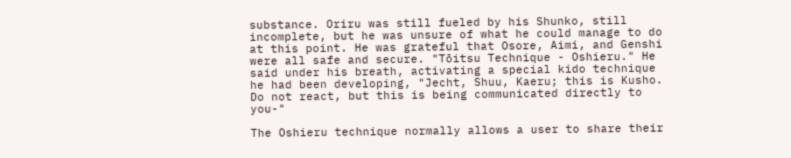substance. Oriru was still fueled by his Shunko, still incomplete, but he was unsure of what he could manage to do at this point. He was grateful that Osore, Aimi, and Genshi were all safe and secure. "Tōitsu Technique - Oshieru." He said under his breath, activating a special kido technique he had been developing, "Jecht, Shuu, Kaeru; this is Kusho. Do not react, but this is being communicated directly to you-"

The Oshieru technique normally allows a user to share their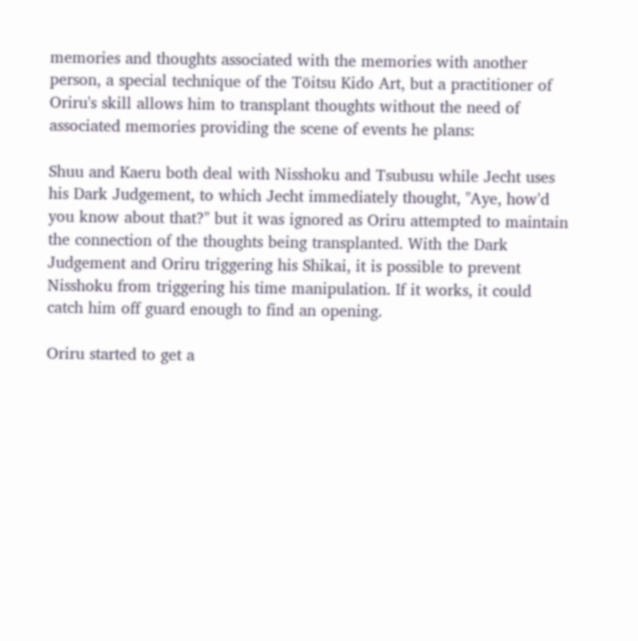memories and thoughts associated with the memories with another person, a special technique of the Tōitsu Kido Art, but a practitioner of Oriru's skill allows him to transplant thoughts without the need of associated memories providing the scene of events he plans:

Shuu and Kaeru both deal with Nisshoku and Tsubusu while Jecht uses his Dark Judgement, to which Jecht immediately thought, "Aye, how'd you know about that?" but it was ignored as Oriru attempted to maintain the connection of the thoughts being transplanted. With the Dark Judgement and Oriru triggering his Shikai, it is possible to prevent Nisshoku from triggering his time manipulation. If it works, it could catch him off guard enough to find an opening.

Oriru started to get a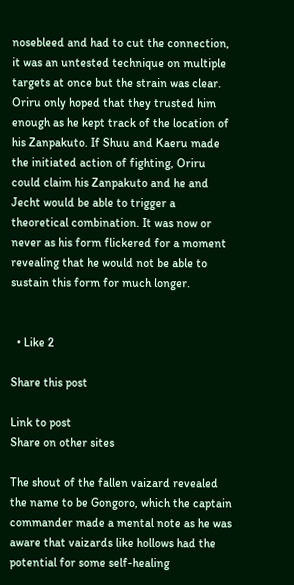nosebleed and had to cut the connection, it was an untested technique on multiple targets at once but the strain was clear. Oriru only hoped that they trusted him enough as he kept track of the location of his Zanpakuto. If Shuu and Kaeru made the initiated action of fighting, Oriru could claim his Zanpakuto and he and Jecht would be able to trigger a theoretical combination. It was now or never as his form flickered for a moment revealing that he would not be able to sustain this form for much longer.


  • Like 2

Share this post

Link to post
Share on other sites

The shout of the fallen vaizard revealed the name to be Gongoro, which the captain commander made a mental note as he was aware that vaizards like hollows had the potential for some self-healing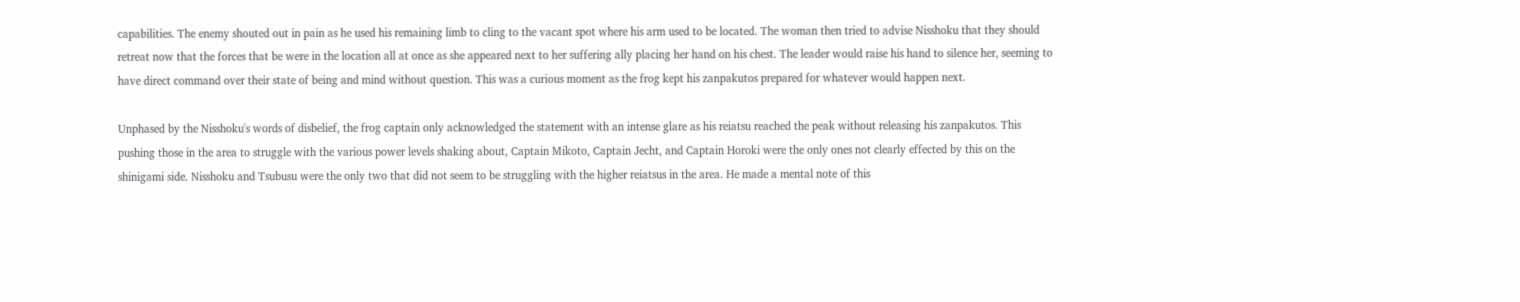capabilities. The enemy shouted out in pain as he used his remaining limb to cling to the vacant spot where his arm used to be located. The woman then tried to advise Nisshoku that they should retreat now that the forces that be were in the location all at once as she appeared next to her suffering ally placing her hand on his chest. The leader would raise his hand to silence her, seeming to have direct command over their state of being and mind without question. This was a curious moment as the frog kept his zanpakutos prepared for whatever would happen next.

Unphased by the Nisshoku's words of disbelief, the frog captain only acknowledged the statement with an intense glare as his reiatsu reached the peak without releasing his zanpakutos. This pushing those in the area to struggle with the various power levels shaking about, Captain Mikoto, Captain Jecht, and Captain Horoki were the only ones not clearly effected by this on the shinigami side. Nisshoku and Tsubusu were the only two that did not seem to be struggling with the higher reiatsus in the area. He made a mental note of this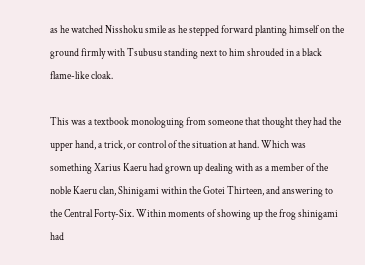as he watched Nisshoku smile as he stepped forward planting himself on the ground firmly with Tsubusu standing next to him shrouded in a black flame-like cloak.

This was a textbook monologuing from someone that thought they had the upper hand, a trick, or control of the situation at hand. Which was something Xarius Kaeru had grown up dealing with as a member of the noble Kaeru clan, Shinigami within the Gotei Thirteen, and answering to the Central Forty-Six. Within moments of showing up the frog shinigami had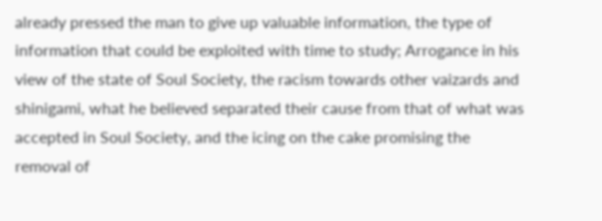already pressed the man to give up valuable information, the type of information that could be exploited with time to study; Arrogance in his view of the state of Soul Society, the racism towards other vaizards and shinigami, what he believed separated their cause from that of what was accepted in Soul Society, and the icing on the cake promising the removal of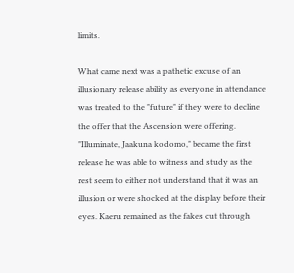limits.

What came next was a pathetic excuse of an illusionary release ability as everyone in attendance was treated to the "future" if they were to decline the offer that the Ascension were offering. "Illuminate, Jaakuna kodomo," became the first release he was able to witness and study as the rest seem to either not understand that it was an illusion or were shocked at the display before their eyes. Kaeru remained as the fakes cut through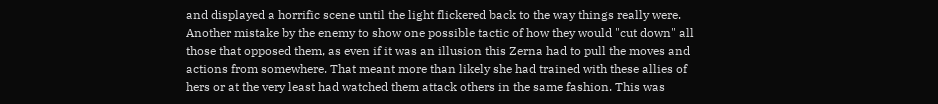and displayed a horrific scene until the light flickered back to the way things really were. Another mistake by the enemy to show one possible tactic of how they would "cut down" all those that opposed them, as even if it was an illusion this Zerna had to pull the moves and actions from somewhere. That meant more than likely she had trained with these allies of hers or at the very least had watched them attack others in the same fashion. This was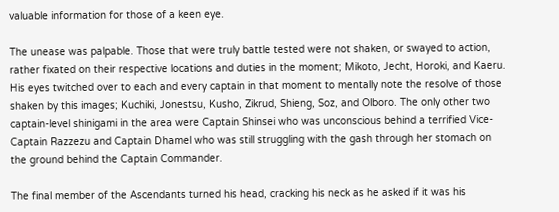valuable information for those of a keen eye.

The unease was palpable. Those that were truly battle tested were not shaken, or swayed to action, rather fixated on their respective locations and duties in the moment; Mikoto, Jecht, Horoki, and Kaeru. His eyes twitched over to each and every captain in that moment to mentally note the resolve of those shaken by this images; Kuchiki, Jonestsu, Kusho, Zikrud, Shieng, Soz, and Olboro. The only other two captain-level shinigami in the area were Captain Shinsei who was unconscious behind a terrified Vice-Captain Razzezu and Captain Dhamel who was still struggling with the gash through her stomach on the ground behind the Captain Commander.

The final member of the Ascendants turned his head, cracking his neck as he asked if it was his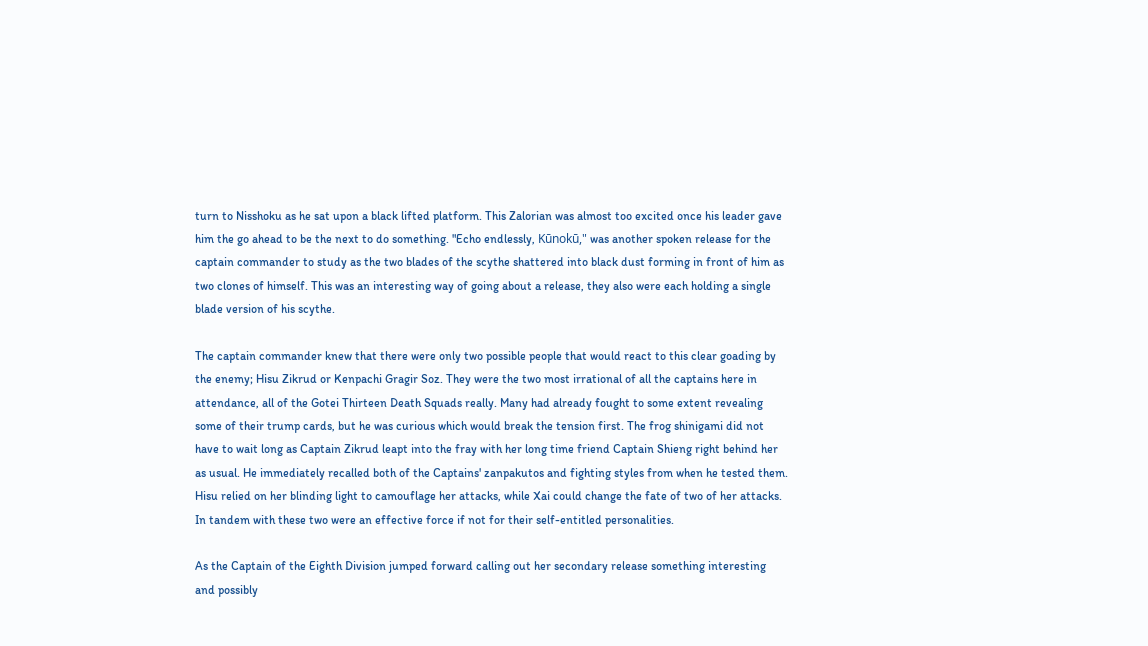turn to Nisshoku as he sat upon a black lifted platform. This Zalorian was almost too excited once his leader gave him the go ahead to be the next to do something. "Echo endlessly, Kūnokū," was another spoken release for the captain commander to study as the two blades of the scythe shattered into black dust forming in front of him as two clones of himself. This was an interesting way of going about a release, they also were each holding a single blade version of his scythe.

The captain commander knew that there were only two possible people that would react to this clear goading by the enemy; Hisu Zikrud or Kenpachi Gragir Soz. They were the two most irrational of all the captains here in attendance, all of the Gotei Thirteen Death Squads really. Many had already fought to some extent revealing some of their trump cards, but he was curious which would break the tension first. The frog shinigami did not have to wait long as Captain Zikrud leapt into the fray with her long time friend Captain Shieng right behind her as usual. He immediately recalled both of the Captains' zanpakutos and fighting styles from when he tested them. Hisu relied on her blinding light to camouflage her attacks, while Xai could change the fate of two of her attacks. In tandem with these two were an effective force if not for their self-entitled personalities.

As the Captain of the Eighth Division jumped forward calling out her secondary release something interesting and possibly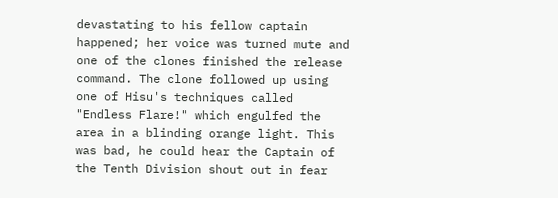devastating to his fellow captain happened; her voice was turned mute and one of the clones finished the release command. The clone followed up using one of Hisu's techniques called "Endless Flare!" which engulfed the area in a blinding orange light. This was bad, he could hear the Captain of the Tenth Division shout out in fear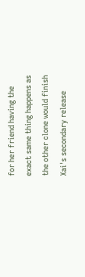for her friend having the exact same thing happens as the other clone would finish Xai's secondary release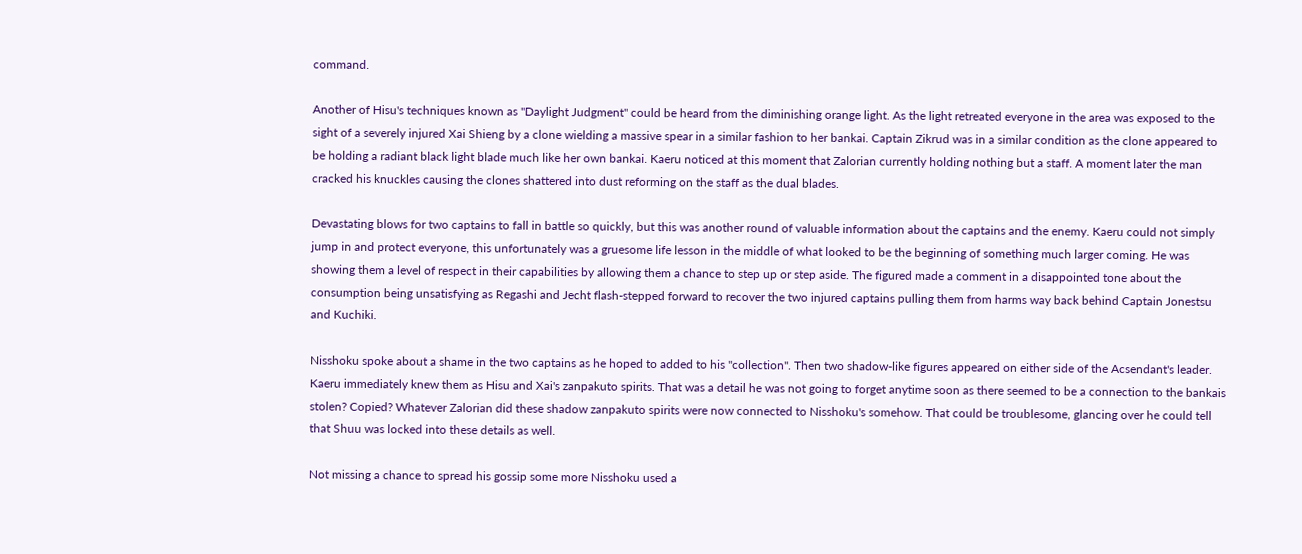command.

Another of Hisu's techniques known as "Daylight Judgment" could be heard from the diminishing orange light. As the light retreated everyone in the area was exposed to the sight of a severely injured Xai Shieng by a clone wielding a massive spear in a similar fashion to her bankai. Captain Zikrud was in a similar condition as the clone appeared to be holding a radiant black light blade much like her own bankai. Kaeru noticed at this moment that Zalorian currently holding nothing but a staff. A moment later the man cracked his knuckles causing the clones shattered into dust reforming on the staff as the dual blades.

Devastating blows for two captains to fall in battle so quickly, but this was another round of valuable information about the captains and the enemy. Kaeru could not simply jump in and protect everyone, this unfortunately was a gruesome life lesson in the middle of what looked to be the beginning of something much larger coming. He was showing them a level of respect in their capabilities by allowing them a chance to step up or step aside. The figured made a comment in a disappointed tone about the consumption being unsatisfying as Regashi and Jecht flash-stepped forward to recover the two injured captains pulling them from harms way back behind Captain Jonestsu and Kuchiki.

Nisshoku spoke about a shame in the two captains as he hoped to added to his "collection". Then two shadow-like figures appeared on either side of the Acsendant's leader. Kaeru immediately knew them as Hisu and Xai's zanpakuto spirits. That was a detail he was not going to forget anytime soon as there seemed to be a connection to the bankais stolen? Copied? Whatever Zalorian did these shadow zanpakuto spirits were now connected to Nisshoku's somehow. That could be troublesome, glancing over he could tell that Shuu was locked into these details as well.

Not missing a chance to spread his gossip some more Nisshoku used a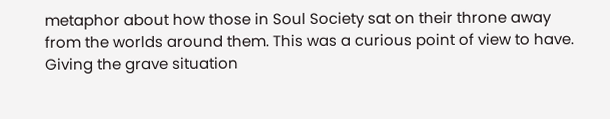metaphor about how those in Soul Society sat on their throne away from the worlds around them. This was a curious point of view to have. Giving the grave situation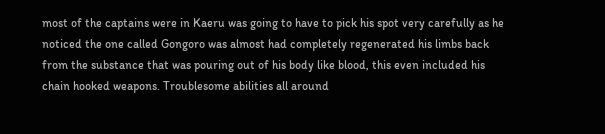most of the captains were in Kaeru was going to have to pick his spot very carefully as he noticed the one called Gongoro was almost had completely regenerated his limbs back from the substance that was pouring out of his body like blood, this even included his chain hooked weapons. Troublesome abilities all around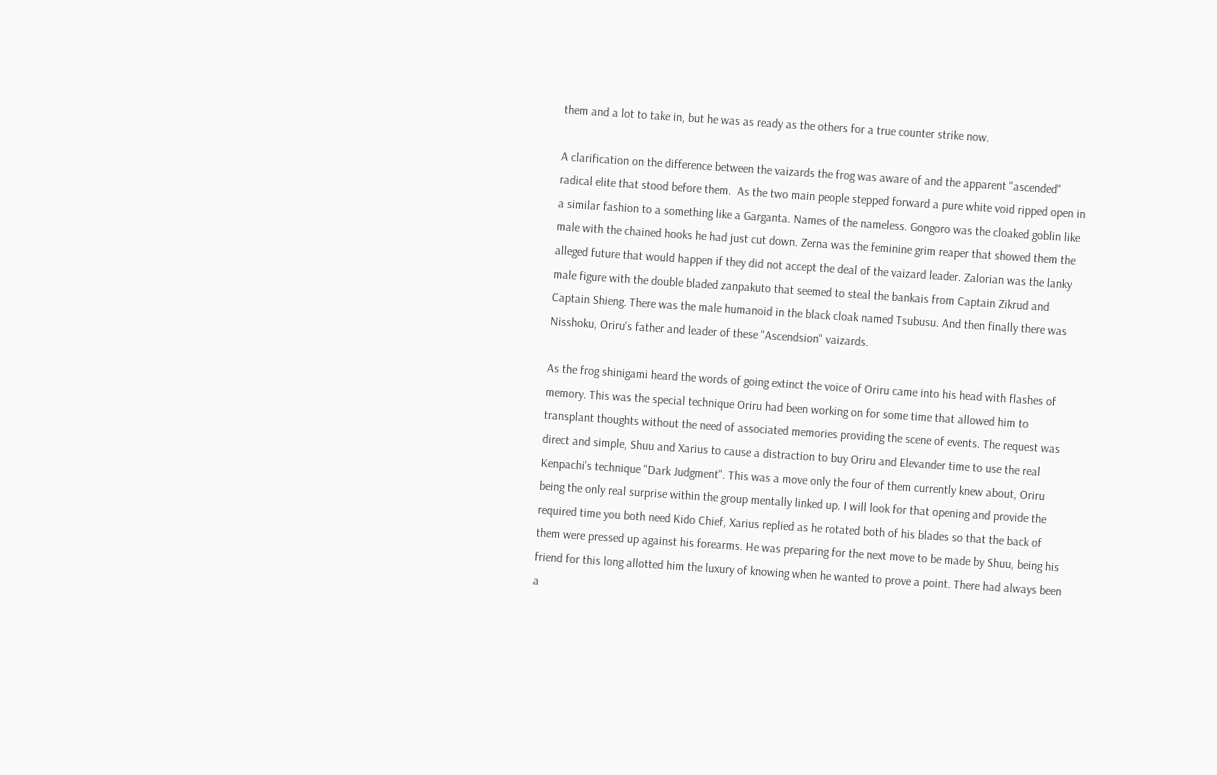them and a lot to take in, but he was as ready as the others for a true counter strike now.

A clarification on the difference between the vaizards the frog was aware of and the apparent "ascended" radical elite that stood before them.  As the two main people stepped forward a pure white void ripped open in a similar fashion to a something like a Garganta. Names of the nameless. Gongoro was the cloaked goblin like male with the chained hooks he had just cut down. Zerna was the feminine grim reaper that showed them the alleged future that would happen if they did not accept the deal of the vaizard leader. Zalorian was the lanky male figure with the double bladed zanpakuto that seemed to steal the bankais from Captain Zikrud and Captain Shieng. There was the male humanoid in the black cloak named Tsubusu. And then finally there was Nisshoku, Oriru's father and leader of these "Ascendsion" vaizards.

As the frog shinigami heard the words of going extinct the voice of Oriru came into his head with flashes of memory. This was the special technique Oriru had been working on for some time that allowed him to transplant thoughts without the need of associated memories providing the scene of events. The request was direct and simple, Shuu and Xarius to cause a distraction to buy Oriru and Elevander time to use the real Kenpachi's technique "Dark Judgment". This was a move only the four of them currently knew about, Oriru being the only real surprise within the group mentally linked up. I will look for that opening and provide the required time you both need Kido Chief, Xarius replied as he rotated both of his blades so that the back of them were pressed up against his forearms. He was preparing for the next move to be made by Shuu, being his friend for this long allotted him the luxury of knowing when he wanted to prove a point. There had always been a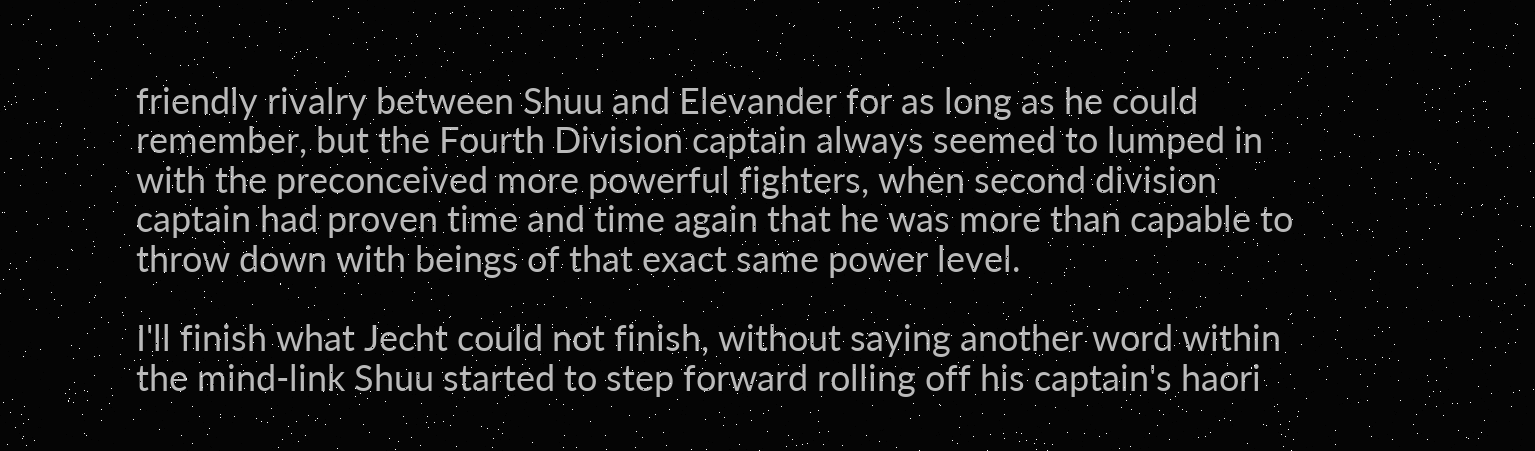friendly rivalry between Shuu and Elevander for as long as he could remember, but the Fourth Division captain always seemed to lumped in with the preconceived more powerful fighters, when second division captain had proven time and time again that he was more than capable to throw down with beings of that exact same power level.

I'll finish what Jecht could not finish, without saying another word within the mind-link Shuu started to step forward rolling off his captain's haori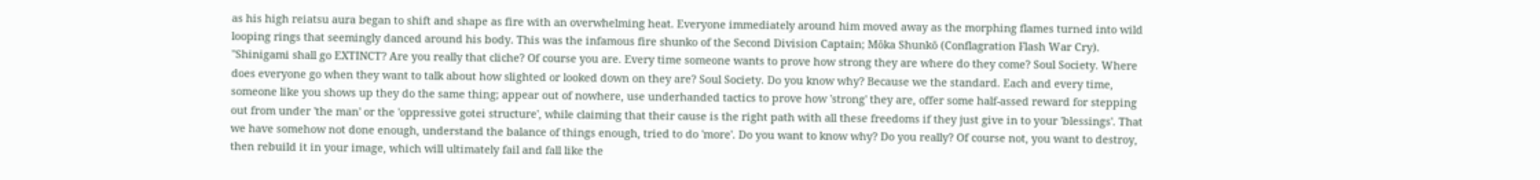as his high reiatsu aura began to shift and shape as fire with an overwhelming heat. Everyone immediately around him moved away as the morphing flames turned into wild looping rings that seemingly danced around his body. This was the infamous fire shunko of the Second Division Captain; Mōka Shunkō (Conflagration Flash War Cry). "Shinigami shall go EXTINCT? Are you really that cliche? Of course you are. Every time someone wants to prove how strong they are where do they come? Soul Society. Where does everyone go when they want to talk about how slighted or looked down on they are? Soul Society. Do you know why? Because we the standard. Each and every time, someone like you shows up they do the same thing; appear out of nowhere, use underhanded tactics to prove how 'strong' they are, offer some half-assed reward for stepping out from under 'the man' or the 'oppressive gotei structure', while claiming that their cause is the right path with all these freedoms if they just give in to your 'blessings'. That we have somehow not done enough, understand the balance of things enough, tried to do 'more'. Do you want to know why? Do you really? Of course not, you want to destroy, then rebuild it in your image, which will ultimately fail and fall like the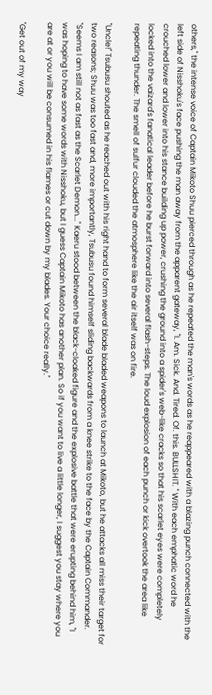others," the intense voice of Captain Mikoto Shuu pierced through as he repeated the man's words as he reappeared with a blazing punch connected with the left side of Nisshoku's face pushing the man away from the apparent gateway, "I. Am. Sick. And. Tired. Of. this. BULLSHIT. " With each emphatic word he crouched lower and lower into his stance building up power, crushing the ground into a spider's web-like cracks so that his scarlet eyes were completely locked into the vaizard's fanatical leader before he burst forward into several flash-steps. The loud explosion of each punch or kick overtook the area like repeating thunder. The smell of sulfur clouded the atmosphere like the air itself was on fire.

"Uncle!" Tsubusu shouted as he reached out with his right hand to form several blade bladed weapons to launch at Mikoto, but he attacks all miss their target for two reasons; Shuu was too fast and, more importantly, Tsubusu found himself sliding backwards from a knee strike to the face by the Captain Commander. "Seems I am still not as fast as the Scarlet Demon..." Kaeru stood between the black-cloaked figure and the explosive battle that were erupting behind him, "I was hoping to have some words with Nisshoku, but I guess Captain Mikoto has another plan. So if you want to live a little longer, I suggest you stay where you are at or you will be consumed in his flames or cut down by my blades. Your choice really."

"Get out of my way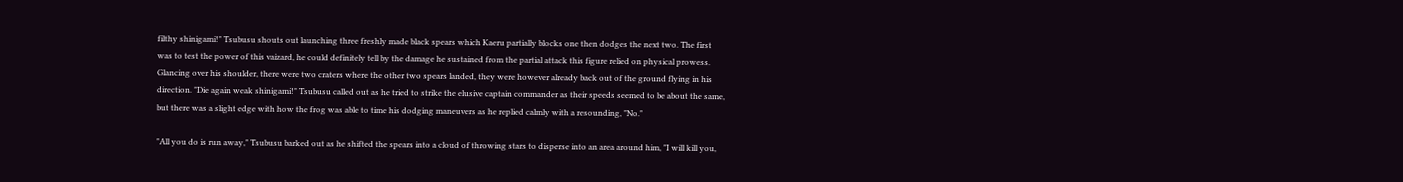filthy shinigami!" Tsubusu shouts out launching three freshly made black spears which Kaeru partially blocks one then dodges the next two. The first was to test the power of this vaizard, he could definitely tell by the damage he sustained from the partial attack this figure relied on physical prowess. Glancing over his shoulder, there were two craters where the other two spears landed, they were however already back out of the ground flying in his direction. "Die again weak shinigami!" Tsubusu called out as he tried to strike the elusive captain commander as their speeds seemed to be about the same, but there was a slight edge with how the frog was able to time his dodging maneuvers as he replied calmly with a resounding, "No."

"All you do is run away," Tsubusu barked out as he shifted the spears into a cloud of throwing stars to disperse into an area around him, "I will kill you,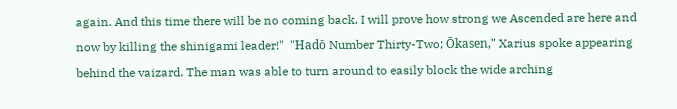again. And this time there will be no coming back. I will prove how strong we Ascended are here and now by killing the shinigami leader!"  "Hadō Number Thirty-Two; Ōkasen," Xarius spoke appearing behind the vaizard. The man was able to turn around to easily block the wide arching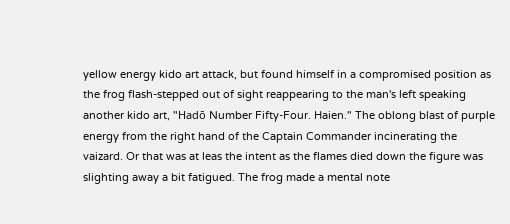yellow energy kido art attack, but found himself in a compromised position as the frog flash-stepped out of sight reappearing to the man's left speaking another kido art, "Hadō Number Fifty-Four. Haien." The oblong blast of purple energy from the right hand of the Captain Commander incinerating the vaizard. Or that was at leas the intent as the flames died down the figure was slighting away a bit fatigued. The frog made a mental note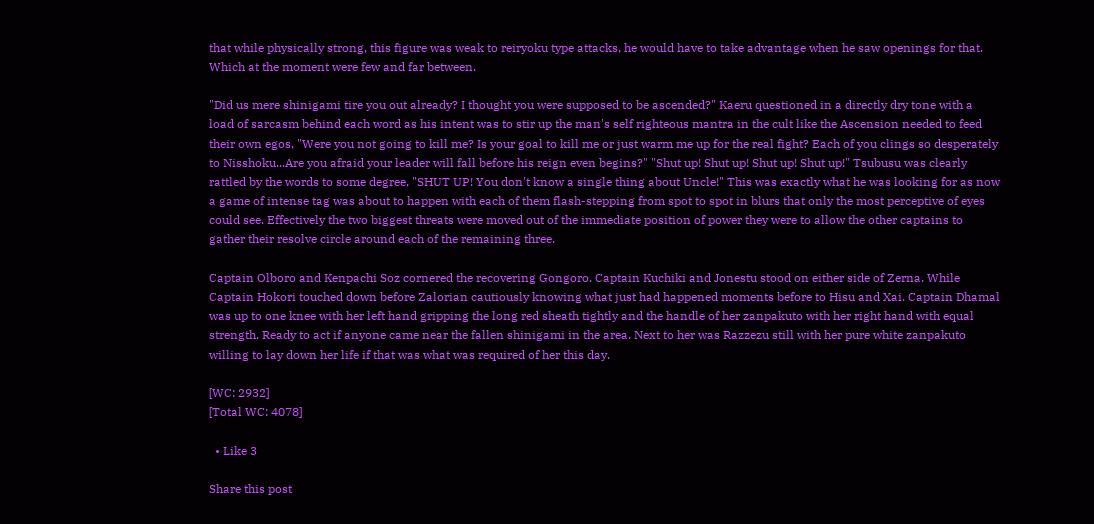that while physically strong, this figure was weak to reiryoku type attacks, he would have to take advantage when he saw openings for that. Which at the moment were few and far between.

"Did us mere shinigami tire you out already? I thought you were supposed to be ascended?" Kaeru questioned in a directly dry tone with a load of sarcasm behind each word as his intent was to stir up the man's self righteous mantra in the cult like the Ascension needed to feed their own egos, "Were you not going to kill me? Is your goal to kill me or just warm me up for the real fight? Each of you clings so desperately to Nisshoku...Are you afraid your leader will fall before his reign even begins?" "Shut up! Shut up! Shut up! Shut up!" Tsubusu was clearly rattled by the words to some degree, "SHUT UP! You don't know a single thing about Uncle!" This was exactly what he was looking for as now a game of intense tag was about to happen with each of them flash-stepping from spot to spot in blurs that only the most perceptive of eyes could see. Effectively the two biggest threats were moved out of the immediate position of power they were to allow the other captains to gather their resolve circle around each of the remaining three.

Captain Olboro and Kenpachi Soz cornered the recovering Gongoro. Captain Kuchiki and Jonestu stood on either side of Zerna. While Captain Hokori touched down before Zalorian cautiously knowing what just had happened moments before to Hisu and Xai. Captain Dhamal was up to one knee with her left hand gripping the long red sheath tightly and the handle of her zanpakuto with her right hand with equal strength. Ready to act if anyone came near the fallen shinigami in the area. Next to her was Razzezu still with her pure white zanpakuto willing to lay down her life if that was what was required of her this day.

[WC: 2932]
[Total WC: 4078]

  • Like 3

Share this post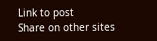Link to post
Share on other sites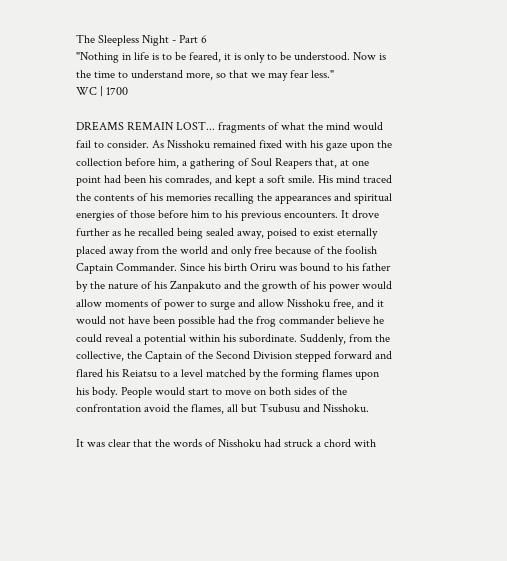The Sleepless Night - Part 6
"Nothing in life is to be feared, it is only to be understood. Now is the time to understand more, so that we may fear less."
WC | 1700

DREAMS REMAIN LOST... fragments of what the mind would fail to consider. As Nisshoku remained fixed with his gaze upon the collection before him, a gathering of Soul Reapers that, at one point had been his comrades, and kept a soft smile. His mind traced the contents of his memories recalling the appearances and spiritual energies of those before him to his previous encounters. It drove further as he recalled being sealed away, poised to exist eternally placed away from the world and only free because of the foolish Captain Commander. Since his birth Oriru was bound to his father by the nature of his Zanpakuto and the growth of his power would allow moments of power to surge and allow Nisshoku free, and it would not have been possible had the frog commander believe he could reveal a potential within his subordinate. Suddenly, from the collective, the Captain of the Second Division stepped forward and flared his Reiatsu to a level matched by the forming flames upon his body. People would start to move on both sides of the confrontation avoid the flames, all but Tsubusu and Nisshoku.

It was clear that the words of Nisshoku had struck a chord with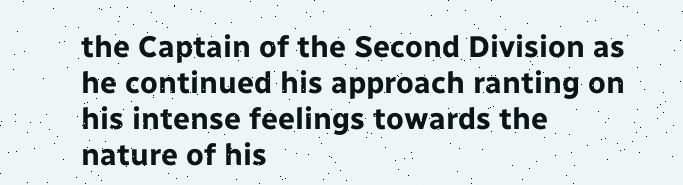the Captain of the Second Division as he continued his approach ranting on his intense feelings towards the nature of his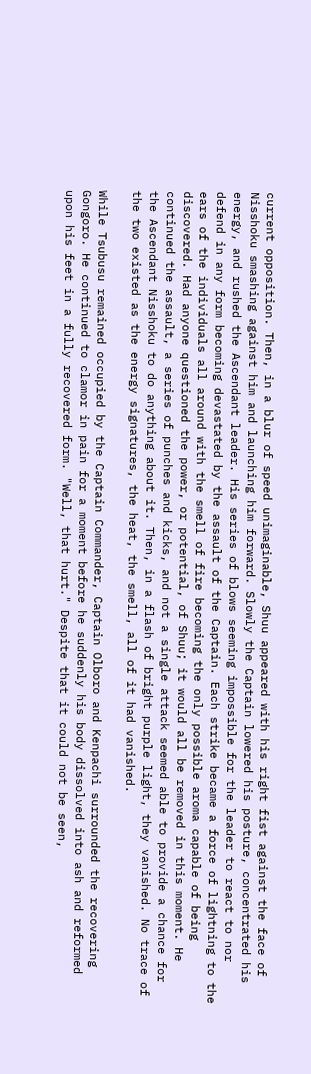current opposition. Then, in a blur of speed unimaginable, Shuu appeared with his right fist against the face of Nisshoku smashing against him and launching him forward. Slowly the Captain lowered his posture, concentrated his energy, and rushed the Ascendant leader. His series of blows seeming impossible for the leader to react to nor defend in any form becoming devastated by the assault of the Captain. Each strike became a force of lightning to the ears of the individuals all around with the smell of fire becoming the only possible aroma capable of being discovered. Had anyone questioned the power, or potential, of Shuu; it would all be removed in this moment. He continued the assault, a series of punches and kicks, and not a single attack seemed able to provide a chance for the Ascendant Nisshoku to do anything about it. Then, in a flash of bright purple light, they vanished. No trace of the two existed as the energy signatures, the heat, the smell, all of it had vanished.

While Tsubusu remained occupied by the Captain Commander, Captain Olboro and Kenpachi surrounded the recovering Gongoro. He continued to clamor in pain for a moment before he suddenly his body dissolved into ash and reformed upon his feet in a fully recovered form. "Well, that hurt." Despite that it could not be seen,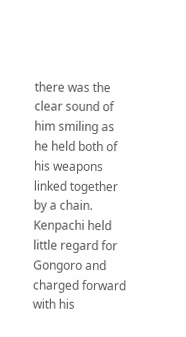there was the clear sound of him smiling as he held both of his weapons linked together by a chain. Kenpachi held little regard for Gongoro and charged forward with his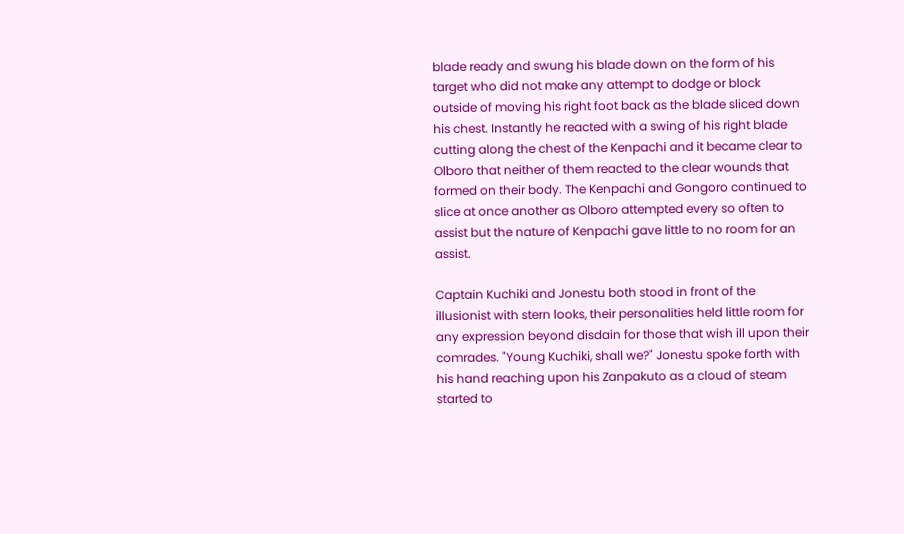blade ready and swung his blade down on the form of his target who did not make any attempt to dodge or block outside of moving his right foot back as the blade sliced down his chest. Instantly he reacted with a swing of his right blade cutting along the chest of the Kenpachi and it became clear to Olboro that neither of them reacted to the clear wounds that formed on their body. The Kenpachi and Gongoro continued to slice at once another as Olboro attempted every so often to assist but the nature of Kenpachi gave little to no room for an assist.

Captain Kuchiki and Jonestu both stood in front of the illusionist with stern looks, their personalities held little room for any expression beyond disdain for those that wish ill upon their comrades. "Young Kuchiki, shall we?" Jonestu spoke forth with his hand reaching upon his Zanpakuto as a cloud of steam started to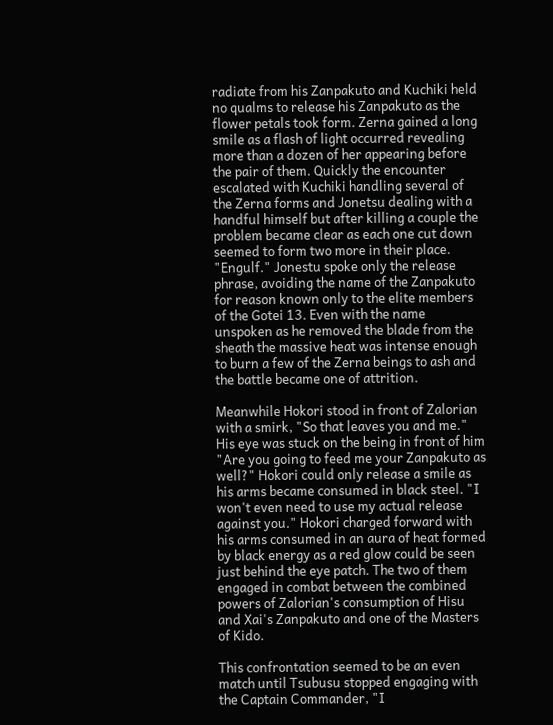radiate from his Zanpakuto and Kuchiki held no qualms to release his Zanpakuto as the flower petals took form. Zerna gained a long smile as a flash of light occurred revealing more than a dozen of her appearing before the pair of them. Quickly the encounter escalated with Kuchiki handling several of the Zerna forms and Jonetsu dealing with a handful himself but after killing a couple the problem became clear as each one cut down seemed to form two more in their place. "Engulf." Jonestu spoke only the release phrase, avoiding the name of the Zanpakuto for reason known only to the elite members of the Gotei 13. Even with the name unspoken as he removed the blade from the sheath the massive heat was intense enough to burn a few of the Zerna beings to ash and the battle became one of attrition.

Meanwhile Hokori stood in front of Zalorian with a smirk, "So that leaves you and me." His eye was stuck on the being in front of him "Are you going to feed me your Zanpakuto as well?" Hokori could only release a smile as his arms became consumed in black steel. "I won't even need to use my actual release against you." Hokori charged forward with his arms consumed in an aura of heat formed by black energy as a red glow could be seen just behind the eye patch. The two of them engaged in combat between the combined powers of Zalorian's consumption of Hisu and Xai's Zanpakuto and one of the Masters of Kido.

This confrontation seemed to be an even match until Tsubusu stopped engaging with the Captain Commander, "I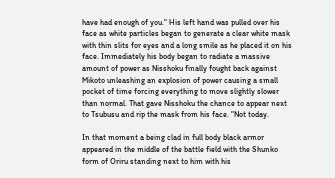have had enough of you." His left hand was pulled over his face as white particles began to generate a clear white mask with thin slits for eyes and a long smile as he placed it on his face. Immediately his body began to radiate a massive amount of power as Nisshoku finally fought back against Mikoto unleashing an explosion of power causing a small pocket of time forcing everything to move slightly slower than normal. That gave Nisshoku the chance to appear next to Tsubusu and rip the mask from his face. "Not today.

In that moment a being clad in full body black armor appeared in the middle of the battle field with the Shunko form of Oriru standing next to him with his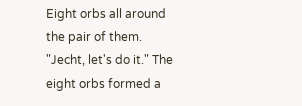Eight orbs all around the pair of them. "Jecht, let's do it." The eight orbs formed a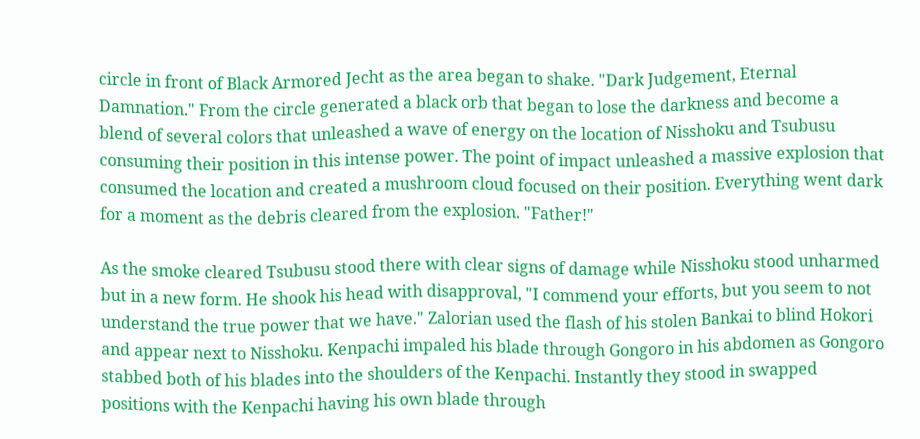circle in front of Black Armored Jecht as the area began to shake. "Dark Judgement, Eternal Damnation." From the circle generated a black orb that began to lose the darkness and become a blend of several colors that unleashed a wave of energy on the location of Nisshoku and Tsubusu consuming their position in this intense power. The point of impact unleashed a massive explosion that consumed the location and created a mushroom cloud focused on their position. Everything went dark for a moment as the debris cleared from the explosion. "Father!"

As the smoke cleared Tsubusu stood there with clear signs of damage while Nisshoku stood unharmed but in a new form. He shook his head with disapproval, "I commend your efforts, but you seem to not understand the true power that we have." Zalorian used the flash of his stolen Bankai to blind Hokori and appear next to Nisshoku. Kenpachi impaled his blade through Gongoro in his abdomen as Gongoro stabbed both of his blades into the shoulders of the Kenpachi. Instantly they stood in swapped positions with the Kenpachi having his own blade through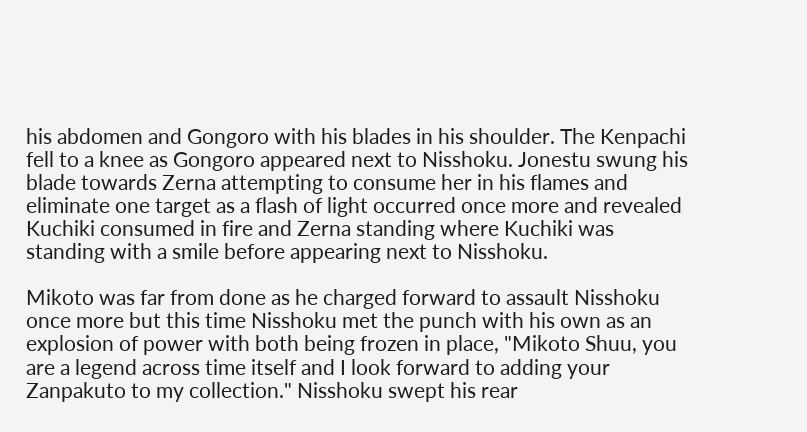his abdomen and Gongoro with his blades in his shoulder. The Kenpachi fell to a knee as Gongoro appeared next to Nisshoku. Jonestu swung his blade towards Zerna attempting to consume her in his flames and eliminate one target as a flash of light occurred once more and revealed Kuchiki consumed in fire and Zerna standing where Kuchiki was standing with a smile before appearing next to Nisshoku.

Mikoto was far from done as he charged forward to assault Nisshoku once more but this time Nisshoku met the punch with his own as an explosion of power with both being frozen in place, "Mikoto Shuu, you are a legend across time itself and I look forward to adding your Zanpakuto to my collection." Nisshoku swept his rear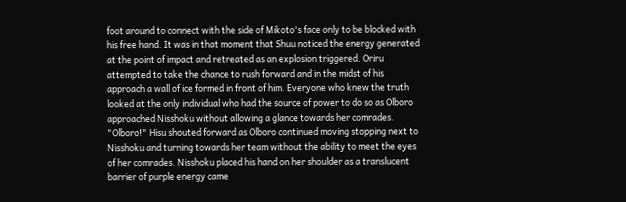foot around to connect with the side of Mikoto's face only to be blocked with his free hand. It was in that moment that Shuu noticed the energy generated at the point of impact and retreated as an explosion triggered. Oriru attempted to take the chance to rush forward and in the midst of his approach a wall of ice formed in front of him. Everyone who knew the truth looked at the only individual who had the source of power to do so as Olboro approached Nisshoku without allowing a glance towards her comrades. "Olboro!" Hisu shouted forward as Olboro continued moving stopping next to Nisshoku and turning towards her team without the ability to meet the eyes of her comrades. Nisshoku placed his hand on her shoulder as a translucent barrier of purple energy came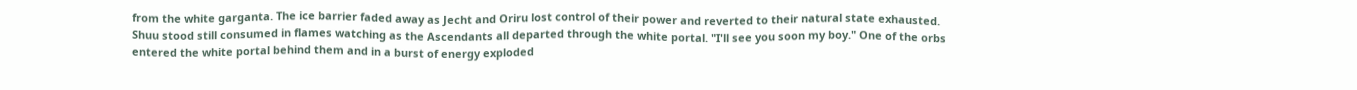from the white garganta. The ice barrier faded away as Jecht and Oriru lost control of their power and reverted to their natural state exhausted. Shuu stood still consumed in flames watching as the Ascendants all departed through the white portal. "I'll see you soon my boy." One of the orbs entered the white portal behind them and in a burst of energy exploded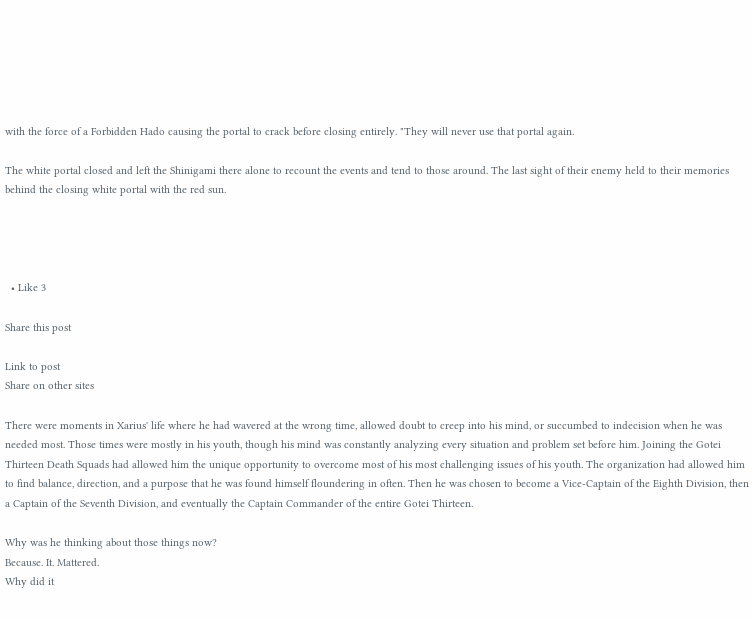with the force of a Forbidden Hado causing the portal to crack before closing entirely. "They will never use that portal again.

The white portal closed and left the Shinigami there alone to recount the events and tend to those around. The last sight of their enemy held to their memories behind the closing white portal with the red sun.




  • Like 3

Share this post

Link to post
Share on other sites

There were moments in Xarius' life where he had wavered at the wrong time, allowed doubt to creep into his mind, or succumbed to indecision when he was needed most. Those times were mostly in his youth, though his mind was constantly analyzing every situation and problem set before him. Joining the Gotei Thirteen Death Squads had allowed him the unique opportunity to overcome most of his most challenging issues of his youth. The organization had allowed him to find balance, direction, and a purpose that he was found himself floundering in often. Then he was chosen to become a Vice-Captain of the Eighth Division, then a Captain of the Seventh Division, and eventually the Captain Commander of the entire Gotei Thirteen.

Why was he thinking about those things now?
Because. It. Mattered.
Why did it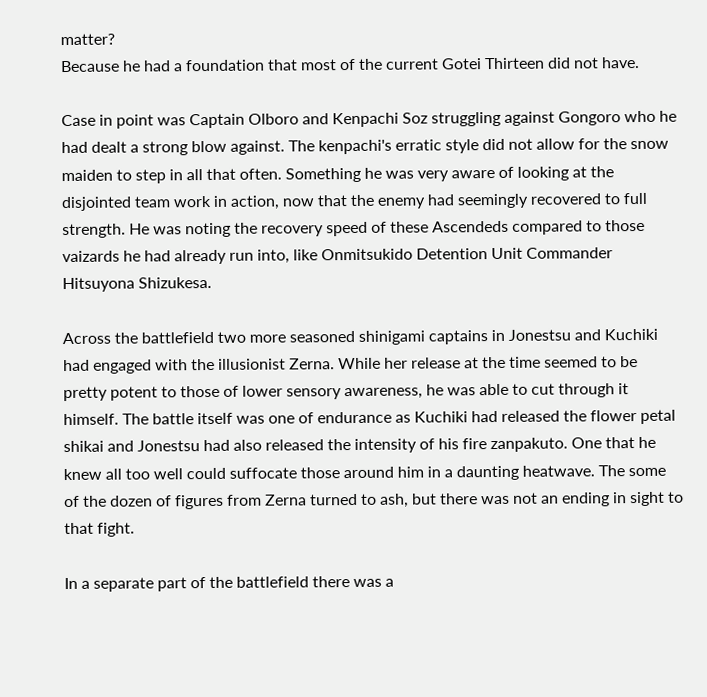matter?
Because he had a foundation that most of the current Gotei Thirteen did not have.

Case in point was Captain Olboro and Kenpachi Soz struggling against Gongoro who he had dealt a strong blow against. The kenpachi's erratic style did not allow for the snow maiden to step in all that often. Something he was very aware of looking at the disjointed team work in action, now that the enemy had seemingly recovered to full strength. He was noting the recovery speed of these Ascendeds compared to those vaizards he had already run into, like Onmitsukido Detention Unit Commander Hitsuyona Shizukesa.

Across the battlefield two more seasoned shinigami captains in Jonestsu and Kuchiki had engaged with the illusionist Zerna. While her release at the time seemed to be pretty potent to those of lower sensory awareness, he was able to cut through it himself. The battle itself was one of endurance as Kuchiki had released the flower petal shikai and Jonestsu had also released the intensity of his fire zanpakuto. One that he knew all too well could suffocate those around him in a daunting heatwave. The some of the dozen of figures from Zerna turned to ash, but there was not an ending in sight to that fight.

In a separate part of the battlefield there was a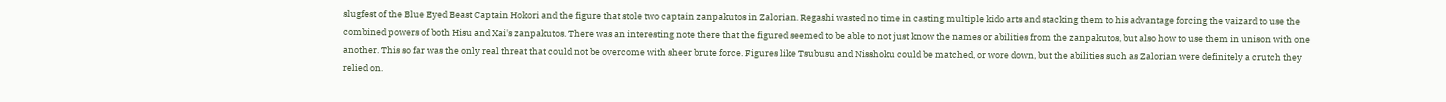slugfest of the Blue Eyed Beast Captain Hokori and the figure that stole two captain zanpakutos in Zalorian. Regashi wasted no time in casting multiple kido arts and stacking them to his advantage forcing the vaizard to use the combined powers of both Hisu and Xai's zanpakutos. There was an interesting note there that the figured seemed to be able to not just know the names or abilities from the zanpakutos, but also how to use them in unison with one another. This so far was the only real threat that could not be overcome with sheer brute force. Figures like Tsubusu and Nisshoku could be matched, or wore down, but the abilities such as Zalorian were definitely a crutch they relied on.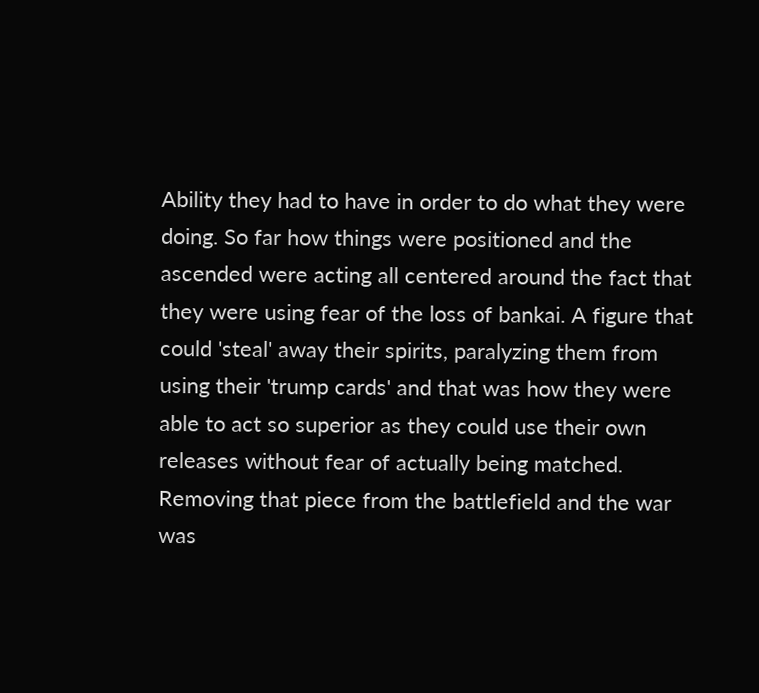Ability they had to have in order to do what they were doing. So far how things were positioned and the ascended were acting all centered around the fact that they were using fear of the loss of bankai. A figure that could 'steal' away their spirits, paralyzing them from using their 'trump cards' and that was how they were able to act so superior as they could use their own releases without fear of actually being matched. Removing that piece from the battlefield and the war was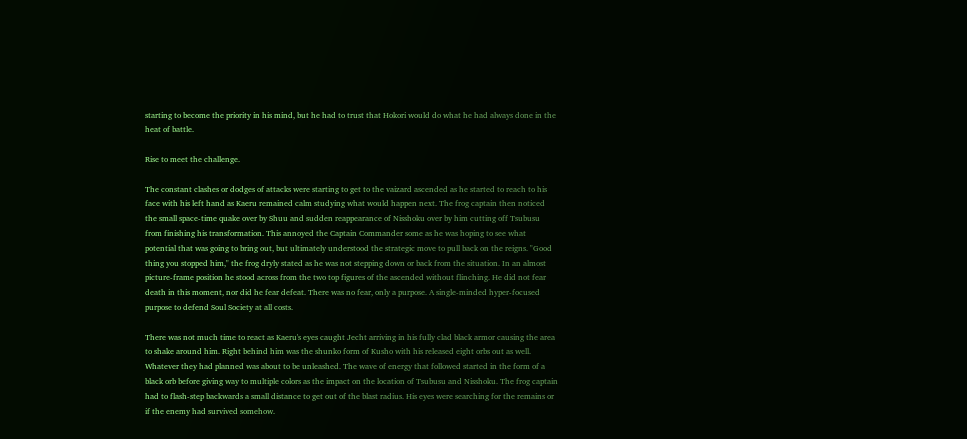starting to become the priority in his mind, but he had to trust that Hokori would do what he had always done in the heat of battle.

Rise to meet the challenge.

The constant clashes or dodges of attacks were starting to get to the vaizard ascended as he started to reach to his face with his left hand as Kaeru remained calm studying what would happen next. The frog captain then noticed the small space-time quake over by Shuu and sudden reappearance of Nisshoku over by him cutting off Tsubusu from finishing his transformation. This annoyed the Captain Commander some as he was hoping to see what potential that was going to bring out, but ultimately understood the strategic move to pull back on the reigns. "Good thing you stopped him," the frog dryly stated as he was not stepping down or back from the situation. In an almost picture-frame position he stood across from the two top figures of the ascended without flinching. He did not fear death in this moment, nor did he fear defeat. There was no fear, only a purpose. A single-minded hyper-focused purpose to defend Soul Society at all costs.

There was not much time to react as Kaeru's eyes caught Jecht arriving in his fully clad black armor causing the area to shake around him. Right behind him was the shunko form of Kusho with his released eight orbs out as well. Whatever they had planned was about to be unleashed. The wave of energy that followed started in the form of a black orb before giving way to multiple colors as the impact on the location of Tsubusu and Nisshoku. The frog captain had to flash-step backwards a small distance to get out of the blast radius. His eyes were searching for the remains or if the enemy had survived somehow.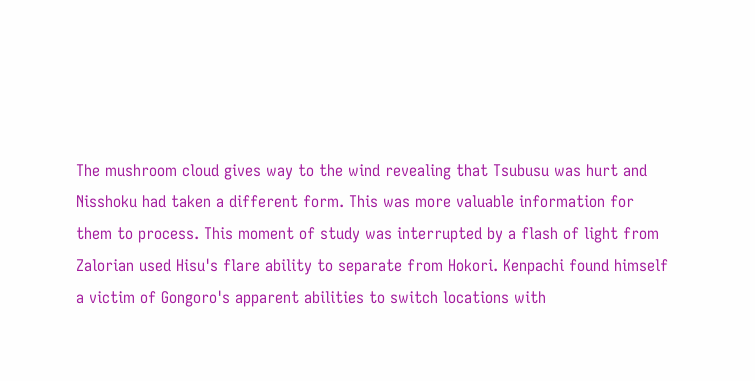The mushroom cloud gives way to the wind revealing that Tsubusu was hurt and Nisshoku had taken a different form. This was more valuable information for them to process. This moment of study was interrupted by a flash of light from Zalorian used Hisu's flare ability to separate from Hokori. Kenpachi found himself a victim of Gongoro's apparent abilities to switch locations with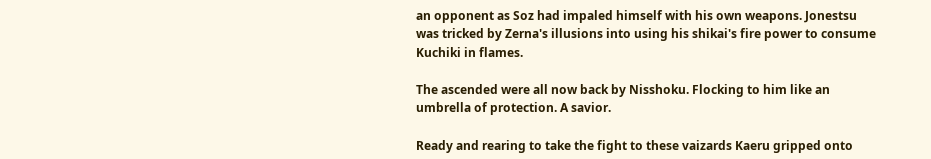an opponent as Soz had impaled himself with his own weapons. Jonestsu was tricked by Zerna's illusions into using his shikai's fire power to consume Kuchiki in flames.

The ascended were all now back by Nisshoku. Flocking to him like an umbrella of protection. A savior.

Ready and rearing to take the fight to these vaizards Kaeru gripped onto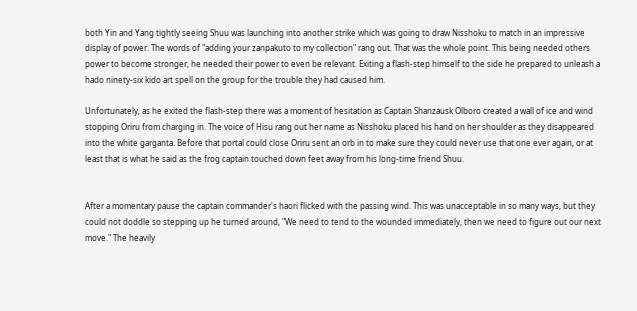both Yin and Yang tightly seeing Shuu was launching into another strike which was going to draw Nisshoku to match in an impressive display of power. The words of "adding your zanpakuto to my collection" rang out. That was the whole point. This being needed others power to become stronger, he needed their power to even be relevant. Exiting a flash-step himself to the side he prepared to unleash a hado ninety-six kido art spell on the group for the trouble they had caused him.

Unfortunately, as he exited the flash-step there was a moment of hesitation as Captain Shanzausk Olboro created a wall of ice and wind stopping Oriru from charging in. The voice of Hisu rang out her name as Nisshoku placed his hand on her shoulder as they disappeared into the white garganta. Before that portal could close Oriru sent an orb in to make sure they could never use that one ever again, or at least that is what he said as the frog captain touched down feet away from his long-time friend Shuu.


After a momentary pause the captain commander's haori flicked with the passing wind. This was unacceptable in so many ways, but they could not doddle so stepping up he turned around, "We need to tend to the wounded immediately, then we need to figure out our next move." The heavily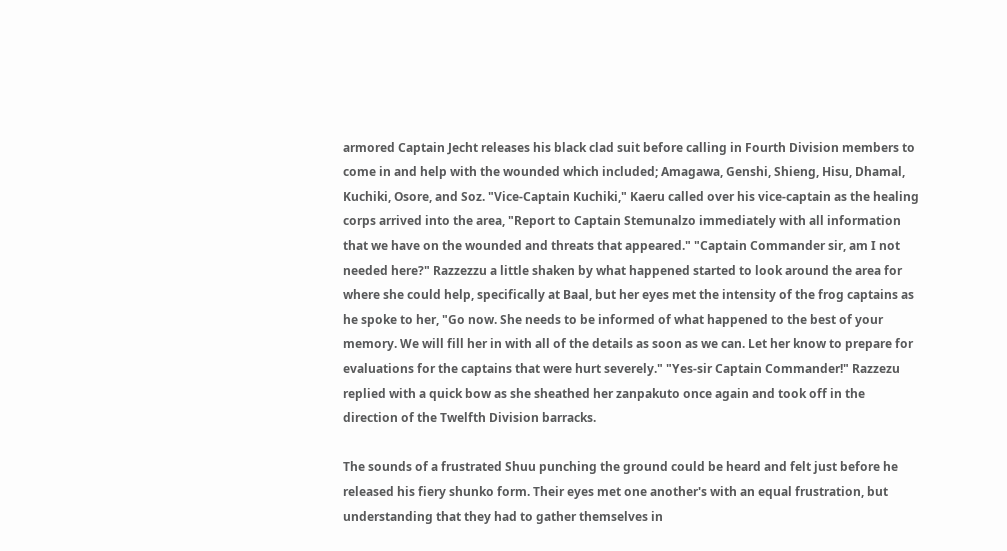armored Captain Jecht releases his black clad suit before calling in Fourth Division members to come in and help with the wounded which included; Amagawa, Genshi, Shieng, Hisu, Dhamal, Kuchiki, Osore, and Soz. "Vice-Captain Kuchiki," Kaeru called over his vice-captain as the healing corps arrived into the area, "Report to Captain Stemunalzo immediately with all information that we have on the wounded and threats that appeared." "Captain Commander sir, am I not needed here?" Razzezzu a little shaken by what happened started to look around the area for where she could help, specifically at Baal, but her eyes met the intensity of the frog captains as he spoke to her, "Go now. She needs to be informed of what happened to the best of your memory. We will fill her in with all of the details as soon as we can. Let her know to prepare for evaluations for the captains that were hurt severely." "Yes-sir Captain Commander!" Razzezu replied with a quick bow as she sheathed her zanpakuto once again and took off in the direction of the Twelfth Division barracks.

The sounds of a frustrated Shuu punching the ground could be heard and felt just before he released his fiery shunko form. Their eyes met one another's with an equal frustration, but understanding that they had to gather themselves in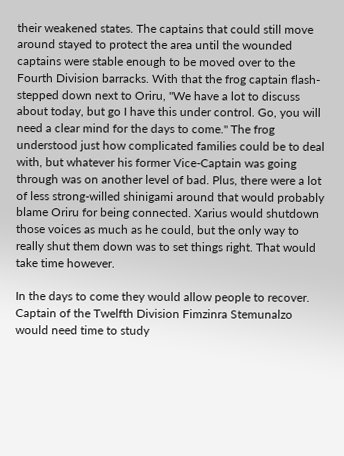their weakened states. The captains that could still move around stayed to protect the area until the wounded captains were stable enough to be moved over to the Fourth Division barracks. With that the frog captain flash-stepped down next to Oriru, "We have a lot to discuss about today, but go I have this under control. Go, you will need a clear mind for the days to come." The frog understood just how complicated families could be to deal with, but whatever his former Vice-Captain was going through was on another level of bad. Plus, there were a lot of less strong-willed shinigami around that would probably blame Oriru for being connected. Xarius would shutdown those voices as much as he could, but the only way to really shut them down was to set things right. That would take time however.

In the days to come they would allow people to recover. Captain of the Twelfth Division Fimzinra Stemunalzo would need time to study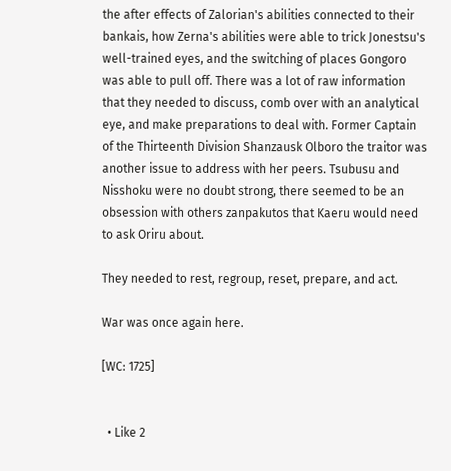the after effects of Zalorian's abilities connected to their bankais, how Zerna's abilities were able to trick Jonestsu's well-trained eyes, and the switching of places Gongoro was able to pull off. There was a lot of raw information that they needed to discuss, comb over with an analytical eye, and make preparations to deal with. Former Captain of the Thirteenth Division Shanzausk Olboro the traitor was another issue to address with her peers. Tsubusu and Nisshoku were no doubt strong, there seemed to be an obsession with others zanpakutos that Kaeru would need to ask Oriru about.

They needed to rest, regroup, reset, prepare, and act.

War was once again here.

[WC: 1725]


  • Like 2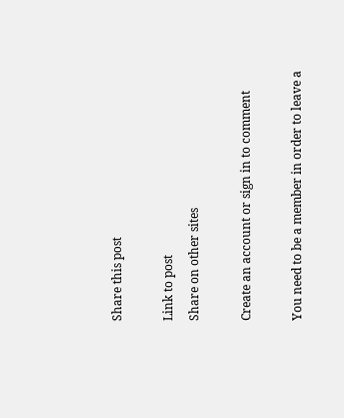Share this post

Link to post
Share on other sites

Create an account or sign in to comment

You need to be a member in order to leave a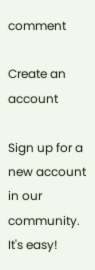comment

Create an account

Sign up for a new account in our community. It's easy!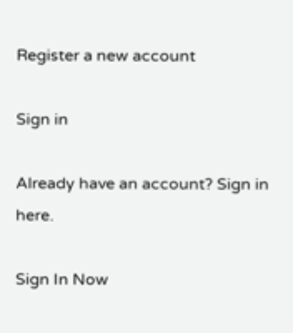Register a new account

Sign in

Already have an account? Sign in here.

Sign In Now